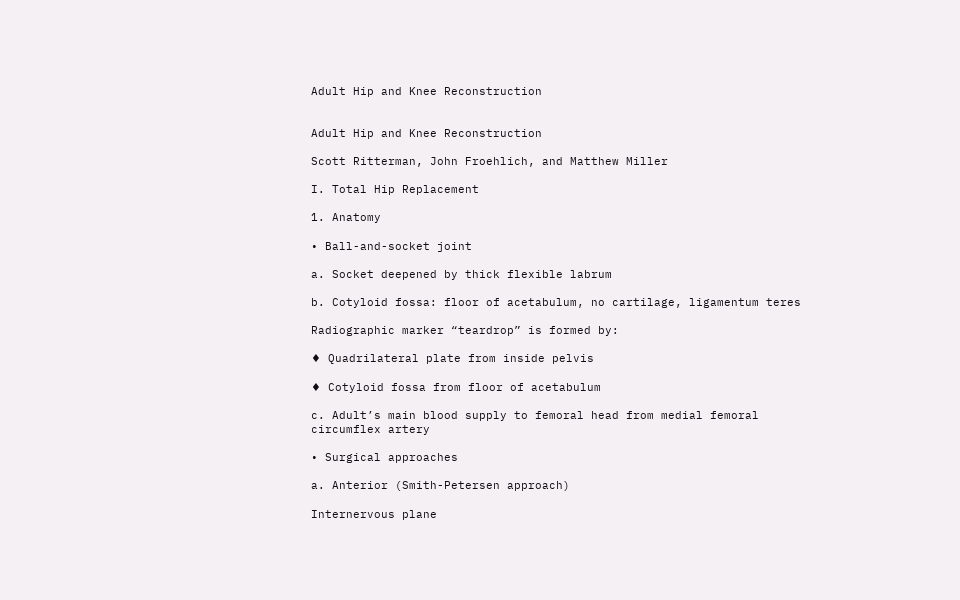Adult Hip and Knee Reconstruction


Adult Hip and Knee Reconstruction

Scott Ritterman, John Froehlich, and Matthew Miller

I. Total Hip Replacement

1. Anatomy

• Ball-and-socket joint

a. Socket deepened by thick flexible labrum

b. Cotyloid fossa: floor of acetabulum, no cartilage, ligamentum teres

Radiographic marker “teardrop” is formed by:

♦ Quadrilateral plate from inside pelvis

♦ Cotyloid fossa from floor of acetabulum

c. Adult’s main blood supply to femoral head from medial femoral circumflex artery

• Surgical approaches

a. Anterior (Smith-Petersen approach)

Internervous plane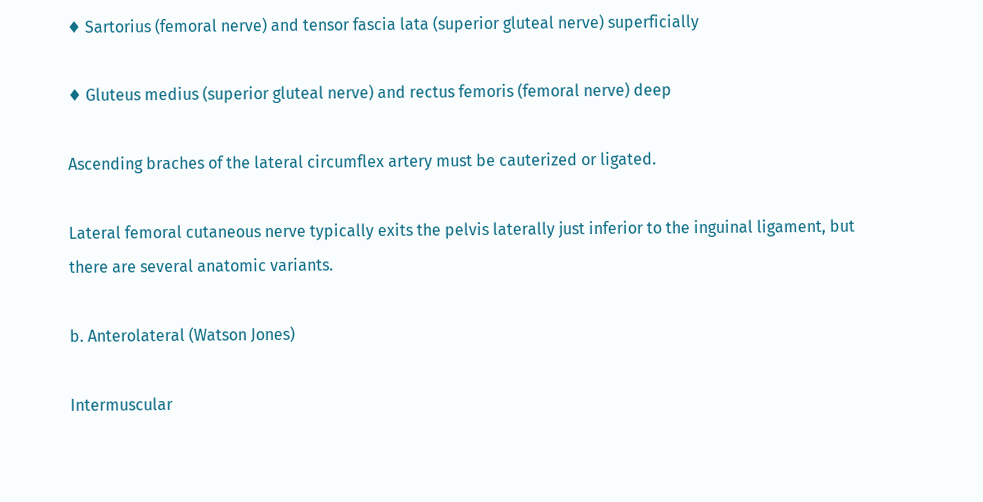♦ Sartorius (femoral nerve) and tensor fascia lata (superior gluteal nerve) superficially

♦ Gluteus medius (superior gluteal nerve) and rectus femoris (femoral nerve) deep

Ascending braches of the lateral circumflex artery must be cauterized or ligated.

Lateral femoral cutaneous nerve typically exits the pelvis laterally just inferior to the inguinal ligament, but there are several anatomic variants.

b. Anterolateral (Watson Jones)

Intermuscular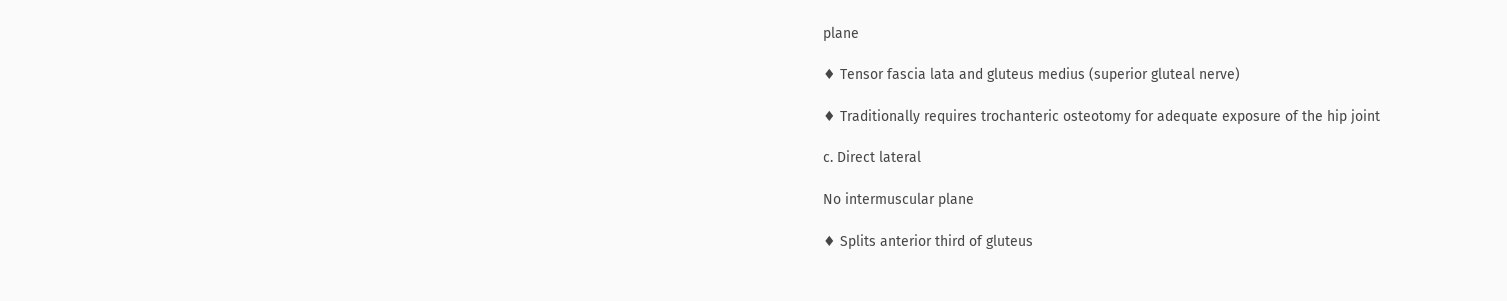plane

♦ Tensor fascia lata and gluteus medius (superior gluteal nerve)

♦ Traditionally requires trochanteric osteotomy for adequate exposure of the hip joint

c. Direct lateral

No intermuscular plane

♦ Splits anterior third of gluteus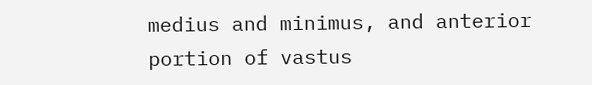medius and minimus, and anterior portion of vastus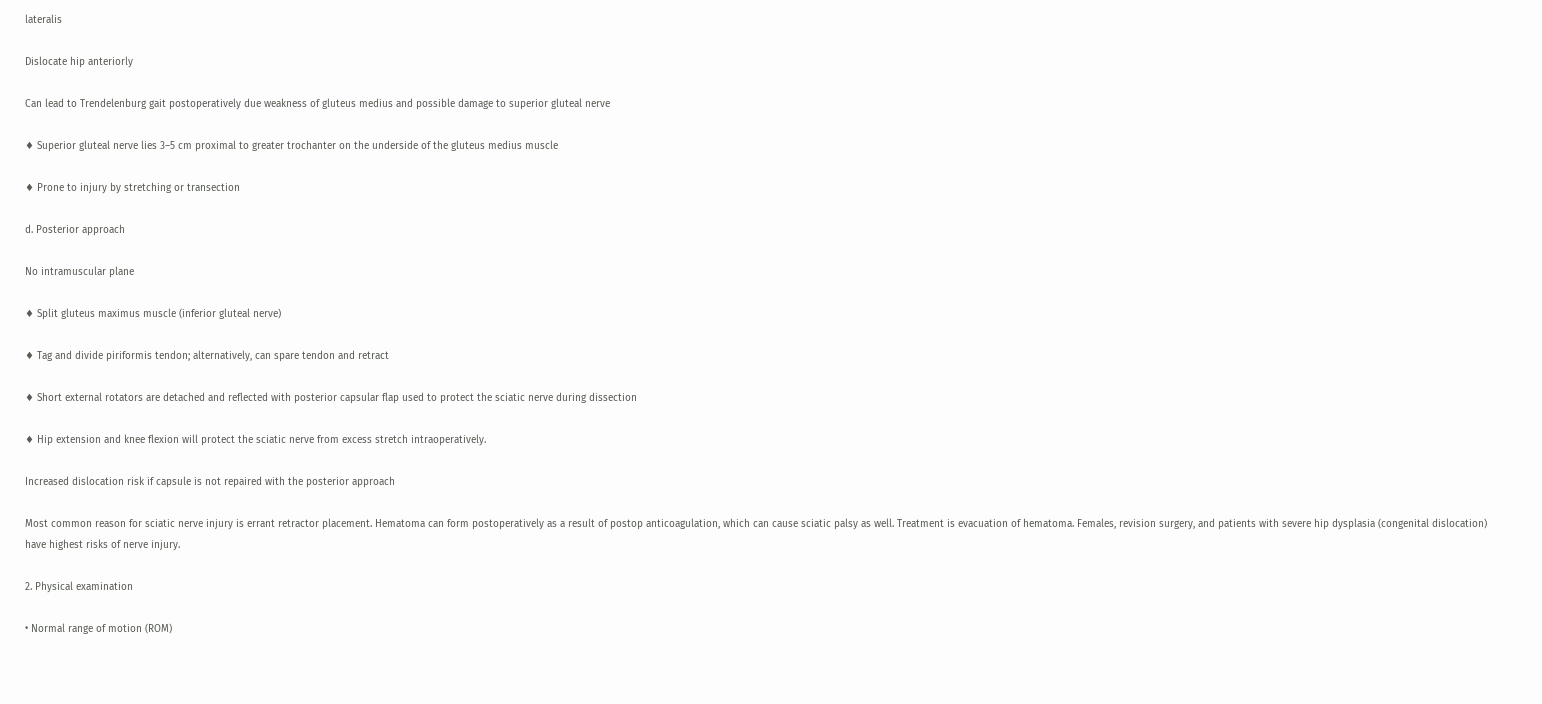lateralis

Dislocate hip anteriorly

Can lead to Trendelenburg gait postoperatively due weakness of gluteus medius and possible damage to superior gluteal nerve

♦ Superior gluteal nerve lies 3–5 cm proximal to greater trochanter on the underside of the gluteus medius muscle

♦ Prone to injury by stretching or transection

d. Posterior approach

No intramuscular plane

♦ Split gluteus maximus muscle (inferior gluteal nerve)

♦ Tag and divide piriformis tendon; alternatively, can spare tendon and retract

♦ Short external rotators are detached and reflected with posterior capsular flap used to protect the sciatic nerve during dissection

♦ Hip extension and knee flexion will protect the sciatic nerve from excess stretch intraoperatively.

Increased dislocation risk if capsule is not repaired with the posterior approach

Most common reason for sciatic nerve injury is errant retractor placement. Hematoma can form postoperatively as a result of postop anticoagulation, which can cause sciatic palsy as well. Treatment is evacuation of hematoma. Females, revision surgery, and patients with severe hip dysplasia (congenital dislocation) have highest risks of nerve injury.

2. Physical examination

• Normal range of motion (ROM)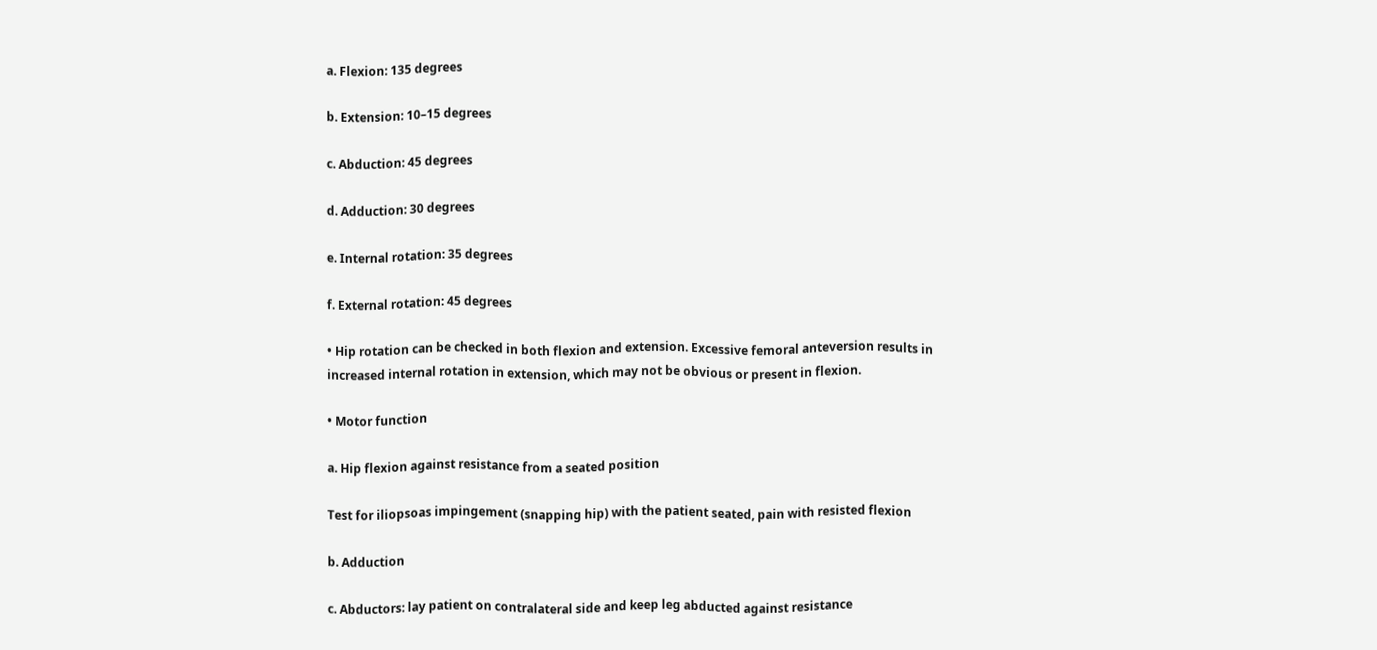a. Flexion: 135 degrees

b. Extension: 10–15 degrees

c. Abduction: 45 degrees

d. Adduction: 30 degrees

e. Internal rotation: 35 degrees

f. External rotation: 45 degrees

• Hip rotation can be checked in both flexion and extension. Excessive femoral anteversion results in increased internal rotation in extension, which may not be obvious or present in flexion.

• Motor function

a. Hip flexion against resistance from a seated position

Test for iliopsoas impingement (snapping hip) with the patient seated, pain with resisted flexion

b. Adduction

c. Abductors: lay patient on contralateral side and keep leg abducted against resistance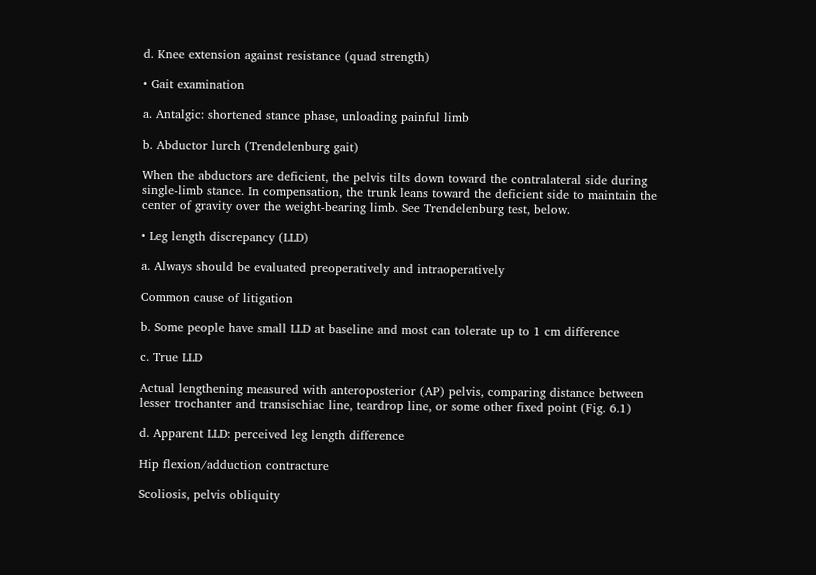d. Knee extension against resistance (quad strength)

• Gait examination

a. Antalgic: shortened stance phase, unloading painful limb

b. Abductor lurch (Trendelenburg gait)

When the abductors are deficient, the pelvis tilts down toward the contralateral side during single-limb stance. In compensation, the trunk leans toward the deficient side to maintain the center of gravity over the weight-bearing limb. See Trendelenburg test, below.

• Leg length discrepancy (LLD)

a. Always should be evaluated preoperatively and intraoperatively

Common cause of litigation

b. Some people have small LLD at baseline and most can tolerate up to 1 cm difference

c. True LLD

Actual lengthening measured with anteroposterior (AP) pelvis, comparing distance between lesser trochanter and transischiac line, teardrop line, or some other fixed point (Fig. 6.1)

d. Apparent LLD: perceived leg length difference

Hip flexion/adduction contracture

Scoliosis, pelvis obliquity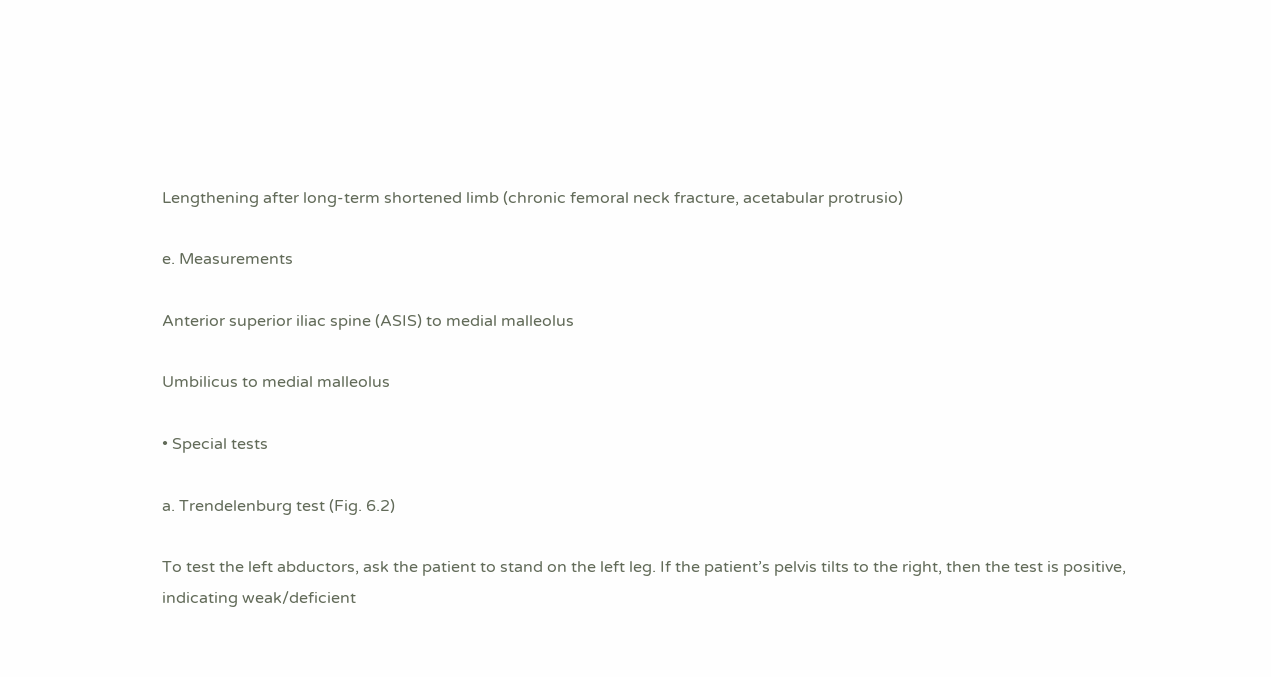Lengthening after long-term shortened limb (chronic femoral neck fracture, acetabular protrusio)

e. Measurements

Anterior superior iliac spine (ASIS) to medial malleolus

Umbilicus to medial malleolus

• Special tests

a. Trendelenburg test (Fig. 6.2)

To test the left abductors, ask the patient to stand on the left leg. If the patient’s pelvis tilts to the right, then the test is positive, indicating weak/deficient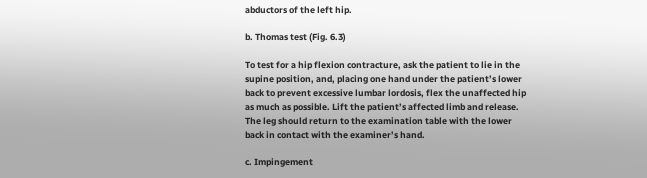abductors of the left hip.

b. Thomas test (Fig. 6.3)

To test for a hip flexion contracture, ask the patient to lie in the supine position, and, placing one hand under the patient’s lower back to prevent excessive lumbar lordosis, flex the unaffected hip as much as possible. Lift the patient’s affected limb and release. The leg should return to the examination table with the lower back in contact with the examiner’s hand.

c. Impingement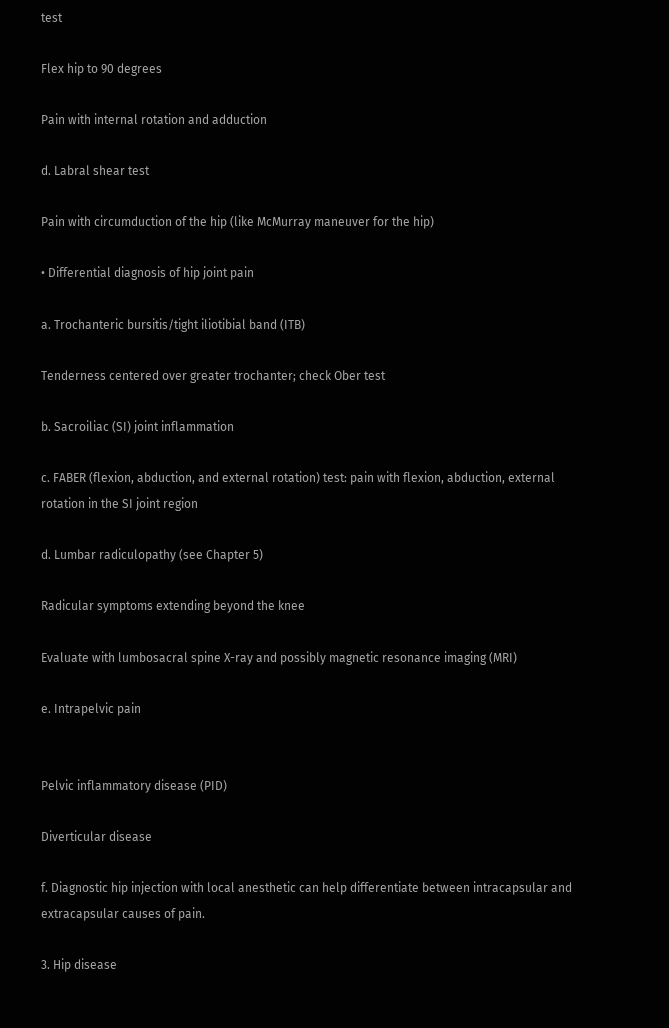test

Flex hip to 90 degrees

Pain with internal rotation and adduction

d. Labral shear test

Pain with circumduction of the hip (like McMurray maneuver for the hip)

• Differential diagnosis of hip joint pain

a. Trochanteric bursitis/tight iliotibial band (ITB)

Tenderness centered over greater trochanter; check Ober test

b. Sacroiliac (SI) joint inflammation

c. FABER (flexion, abduction, and external rotation) test: pain with flexion, abduction, external rotation in the SI joint region

d. Lumbar radiculopathy (see Chapter 5)

Radicular symptoms extending beyond the knee

Evaluate with lumbosacral spine X-ray and possibly magnetic resonance imaging (MRI)

e. Intrapelvic pain


Pelvic inflammatory disease (PID)

Diverticular disease

f. Diagnostic hip injection with local anesthetic can help differentiate between intracapsular and extracapsular causes of pain.

3. Hip disease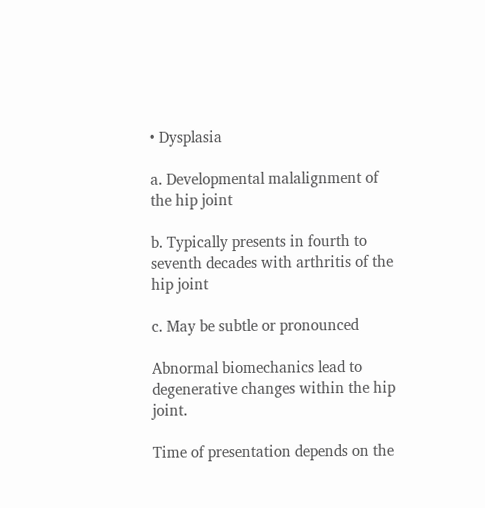• Dysplasia

a. Developmental malalignment of the hip joint

b. Typically presents in fourth to seventh decades with arthritis of the hip joint

c. May be subtle or pronounced

Abnormal biomechanics lead to degenerative changes within the hip joint.

Time of presentation depends on the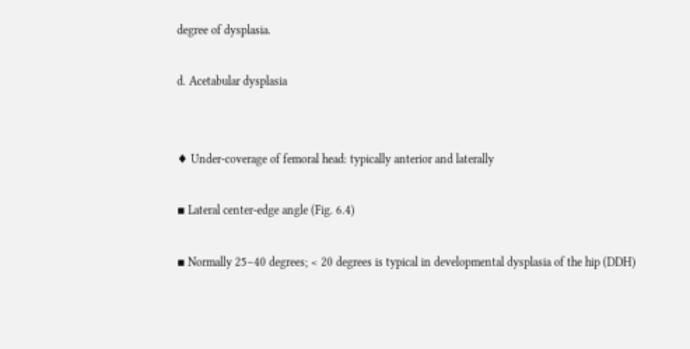degree of dysplasia.

d. Acetabular dysplasia


♦ Under-coverage of femoral head: typically anterior and laterally

▪ Lateral center-edge angle (Fig. 6.4)

▪ Normally 25–40 degrees; < 20 degrees is typical in developmental dysplasia of the hip (DDH)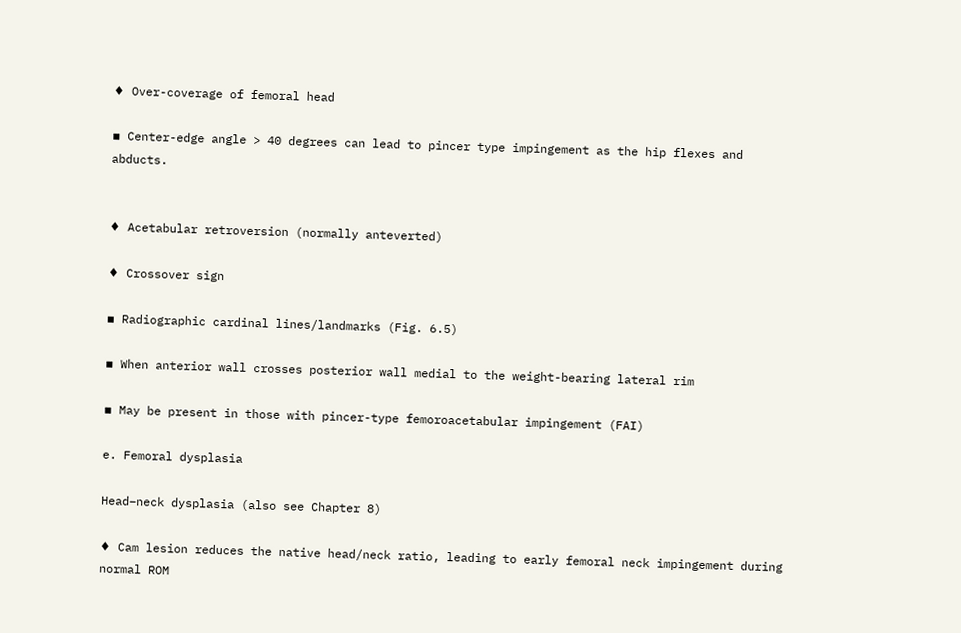♦ Over-coverage of femoral head

▪ Center-edge angle > 40 degrees can lead to pincer type impingement as the hip flexes and abducts.


♦ Acetabular retroversion (normally anteverted)

♦ Crossover sign

▪ Radiographic cardinal lines/landmarks (Fig. 6.5)

▪ When anterior wall crosses posterior wall medial to the weight-bearing lateral rim

▪ May be present in those with pincer-type femoroacetabular impingement (FAI)

e. Femoral dysplasia

Head–neck dysplasia (also see Chapter 8)

♦ Cam lesion reduces the native head/neck ratio, leading to early femoral neck impingement during normal ROM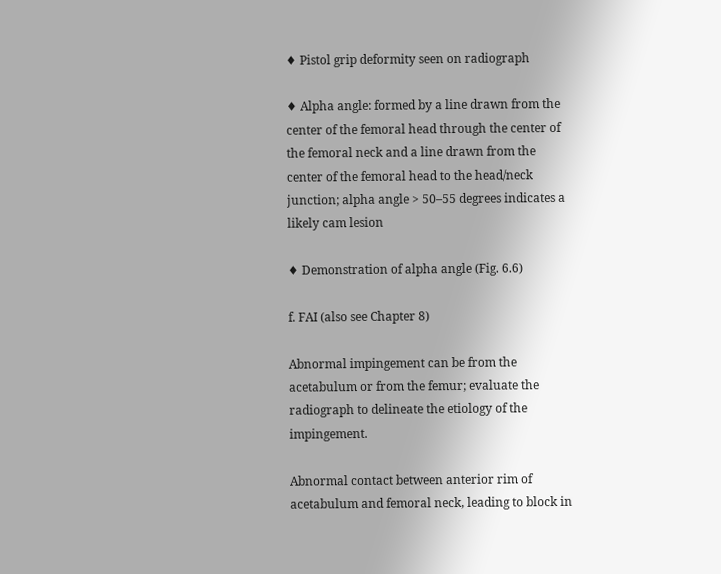♦ Pistol grip deformity seen on radiograph

♦ Alpha angle: formed by a line drawn from the center of the femoral head through the center of the femoral neck and a line drawn from the center of the femoral head to the head/neck junction; alpha angle > 50–55 degrees indicates a likely cam lesion

♦ Demonstration of alpha angle (Fig. 6.6)

f. FAI (also see Chapter 8)

Abnormal impingement can be from the acetabulum or from the femur; evaluate the radiograph to delineate the etiology of the impingement.

Abnormal contact between anterior rim of acetabulum and femoral neck, leading to block in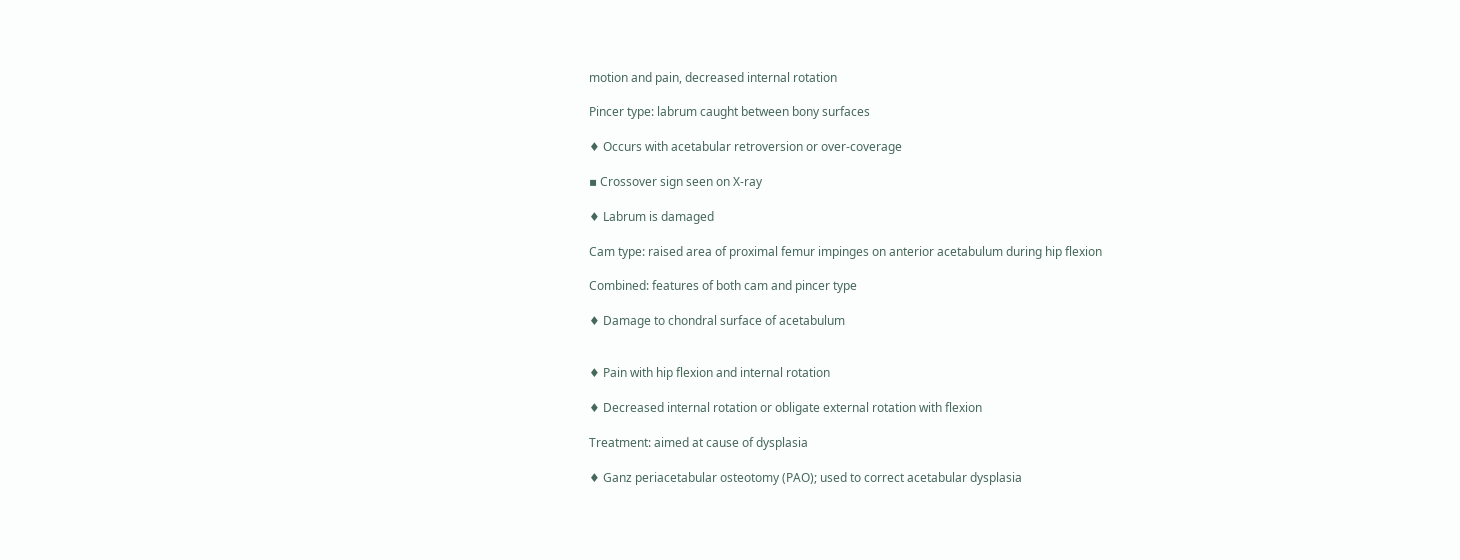motion and pain, decreased internal rotation

Pincer type: labrum caught between bony surfaces

♦ Occurs with acetabular retroversion or over-coverage

▪ Crossover sign seen on X-ray

♦ Labrum is damaged

Cam type: raised area of proximal femur impinges on anterior acetabulum during hip flexion

Combined: features of both cam and pincer type

♦ Damage to chondral surface of acetabulum


♦ Pain with hip flexion and internal rotation

♦ Decreased internal rotation or obligate external rotation with flexion

Treatment: aimed at cause of dysplasia

♦ Ganz periacetabular osteotomy (PAO); used to correct acetabular dysplasia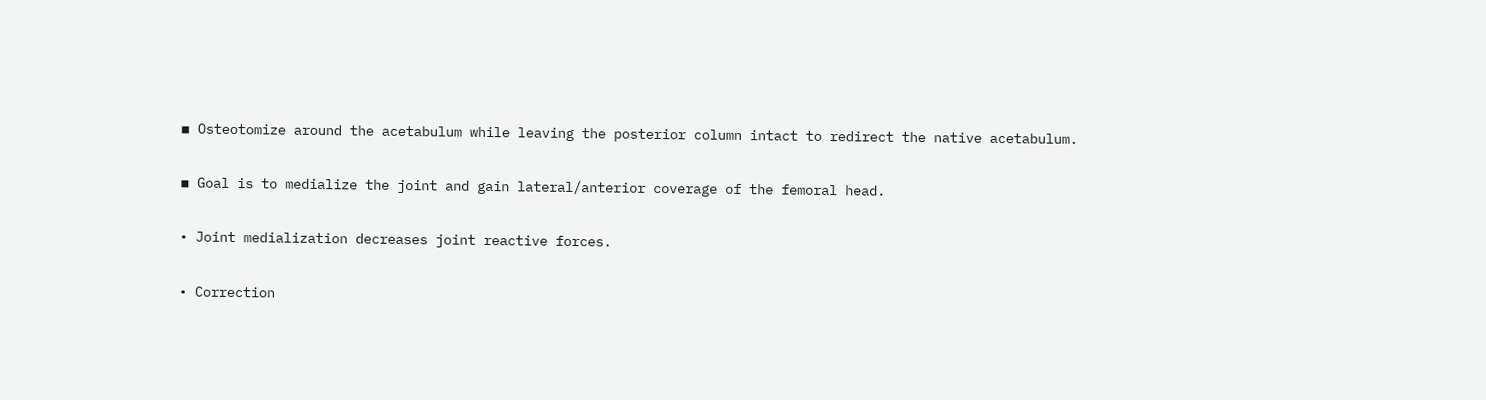▪ Osteotomize around the acetabulum while leaving the posterior column intact to redirect the native acetabulum.

▪ Goal is to medialize the joint and gain lateral/anterior coverage of the femoral head.

• Joint medialization decreases joint reactive forces.

• Correction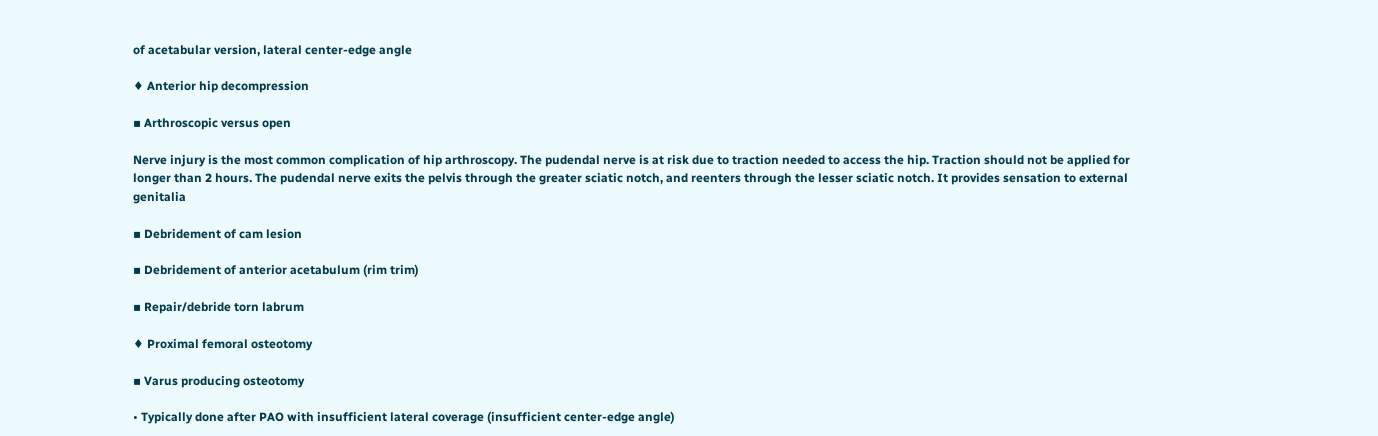of acetabular version, lateral center-edge angle

♦ Anterior hip decompression

▪ Arthroscopic versus open

Nerve injury is the most common complication of hip arthroscopy. The pudendal nerve is at risk due to traction needed to access the hip. Traction should not be applied for longer than 2 hours. The pudendal nerve exits the pelvis through the greater sciatic notch, and reenters through the lesser sciatic notch. It provides sensation to external genitalia

▪ Debridement of cam lesion

▪ Debridement of anterior acetabulum (rim trim)

▪ Repair/debride torn labrum

♦ Proximal femoral osteotomy

▪ Varus producing osteotomy

• Typically done after PAO with insufficient lateral coverage (insufficient center-edge angle)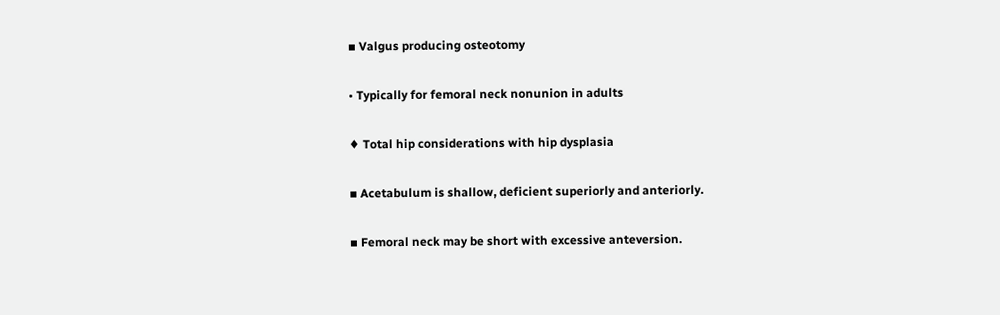▪ Valgus producing osteotomy

• Typically for femoral neck nonunion in adults

♦ Total hip considerations with hip dysplasia

▪ Acetabulum is shallow, deficient superiorly and anteriorly.

▪ Femoral neck may be short with excessive anteversion.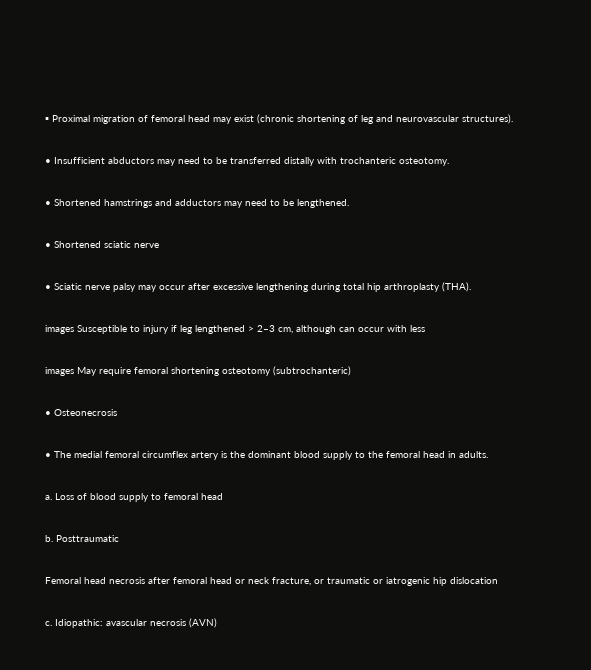▪ Proximal migration of femoral head may exist (chronic shortening of leg and neurovascular structures).

• Insufficient abductors may need to be transferred distally with trochanteric osteotomy.

• Shortened hamstrings and adductors may need to be lengthened.

• Shortened sciatic nerve

• Sciatic nerve palsy may occur after excessive lengthening during total hip arthroplasty (THA).

images Susceptible to injury if leg lengthened > 2–3 cm, although can occur with less

images May require femoral shortening osteotomy (subtrochanteric)

• Osteonecrosis

• The medial femoral circumflex artery is the dominant blood supply to the femoral head in adults.

a. Loss of blood supply to femoral head

b. Posttraumatic

Femoral head necrosis after femoral head or neck fracture, or traumatic or iatrogenic hip dislocation

c. Idiopathic: avascular necrosis (AVN)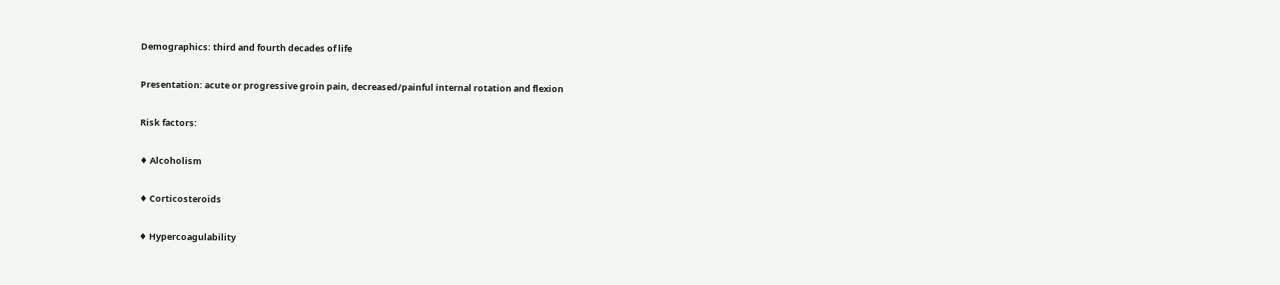Demographics: third and fourth decades of life

Presentation: acute or progressive groin pain, decreased/painful internal rotation and flexion

Risk factors:

♦ Alcoholism

♦ Corticosteroids

♦ Hypercoagulability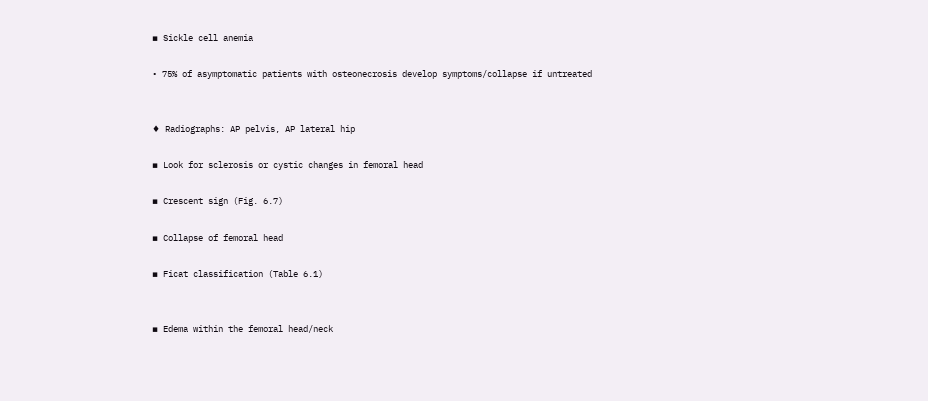▪ Sickle cell anemia

• 75% of asymptomatic patients with osteonecrosis develop symptoms/collapse if untreated


♦ Radiographs: AP pelvis, AP lateral hip

▪ Look for sclerosis or cystic changes in femoral head

▪ Crescent sign (Fig. 6.7)

▪ Collapse of femoral head

▪ Ficat classification (Table 6.1)


▪ Edema within the femoral head/neck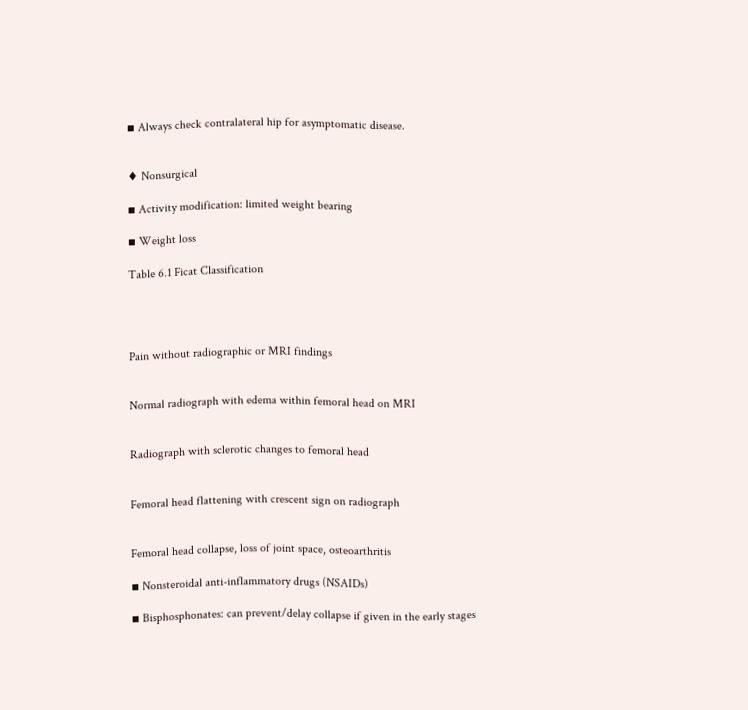▪ Always check contralateral hip for asymptomatic disease.


♦ Nonsurgical

▪ Activity modification: limited weight bearing

▪ Weight loss

Table 6.1 Ficat Classification




Pain without radiographic or MRI findings


Normal radiograph with edema within femoral head on MRI


Radiograph with sclerotic changes to femoral head


Femoral head flattening with crescent sign on radiograph


Femoral head collapse, loss of joint space, osteoarthritis

▪ Nonsteroidal anti-inflammatory drugs (NSAIDs)

▪ Bisphosphonates: can prevent/delay collapse if given in the early stages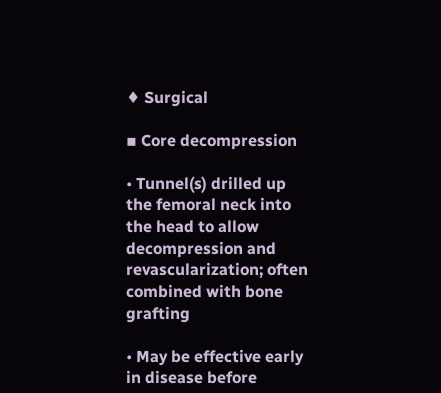♦ Surgical

▪ Core decompression

• Tunnel(s) drilled up the femoral neck into the head to allow decompression and revascularization; often combined with bone grafting

• May be effective early in disease before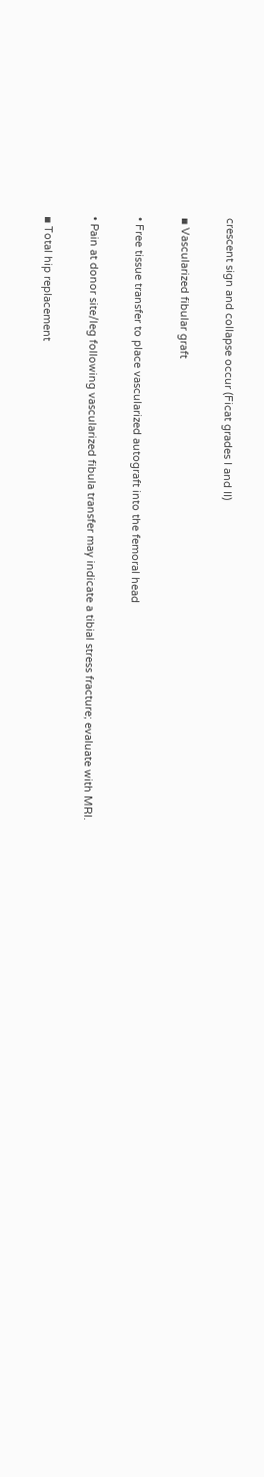crescent sign and collapse occur (Ficat grades I and II)

▪ Vascularized fibular graft

• Free tissue transfer to place vascularized autograft into the femoral head

• Pain at donor site/leg following vascularized fibula transfer may indicate a tibial stress fracture; evaluate with MRI.

▪ Total hip replacement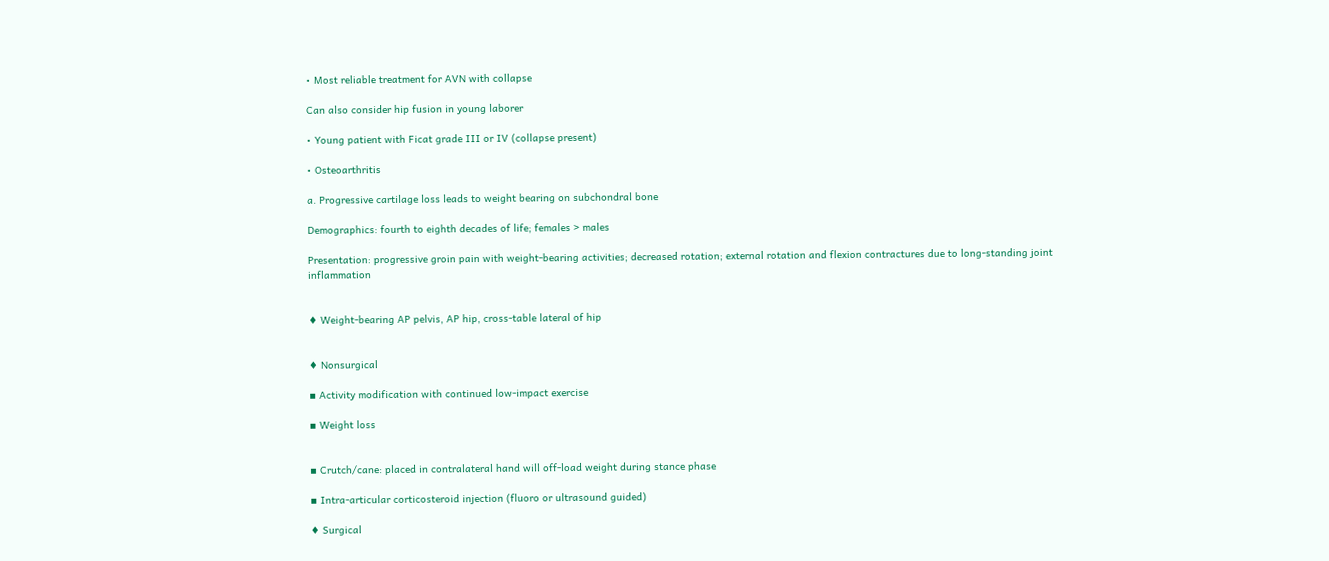• Most reliable treatment for AVN with collapse

Can also consider hip fusion in young laborer

• Young patient with Ficat grade III or IV (collapse present)

• Osteoarthritis

a. Progressive cartilage loss leads to weight bearing on subchondral bone

Demographics: fourth to eighth decades of life; females > males

Presentation: progressive groin pain with weight-bearing activities; decreased rotation; external rotation and flexion contractures due to long-standing joint inflammation


♦ Weight-bearing AP pelvis, AP hip, cross-table lateral of hip


♦ Nonsurgical

▪ Activity modification with continued low-impact exercise

▪ Weight loss


▪ Crutch/cane: placed in contralateral hand will off-load weight during stance phase

▪ Intra-articular corticosteroid injection (fluoro or ultrasound guided)

♦ Surgical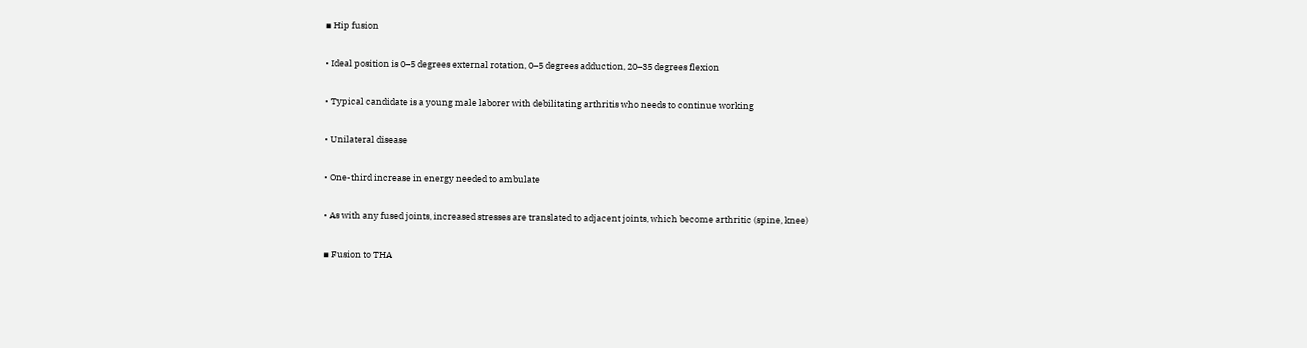▪ Hip fusion

• Ideal position is 0–5 degrees external rotation, 0–5 degrees adduction, 20–35 degrees flexion

• Typical candidate is a young male laborer with debilitating arthritis who needs to continue working

• Unilateral disease

• One-third increase in energy needed to ambulate

• As with any fused joints, increased stresses are translated to adjacent joints, which become arthritic (spine, knee)

▪ Fusion to THA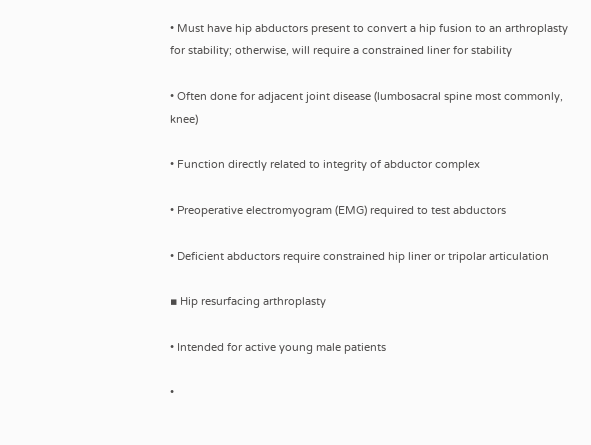• Must have hip abductors present to convert a hip fusion to an arthroplasty for stability; otherwise, will require a constrained liner for stability

• Often done for adjacent joint disease (lumbosacral spine most commonly, knee)

• Function directly related to integrity of abductor complex

• Preoperative electromyogram (EMG) required to test abductors

• Deficient abductors require constrained hip liner or tripolar articulation

▪ Hip resurfacing arthroplasty

• Intended for active young male patients

•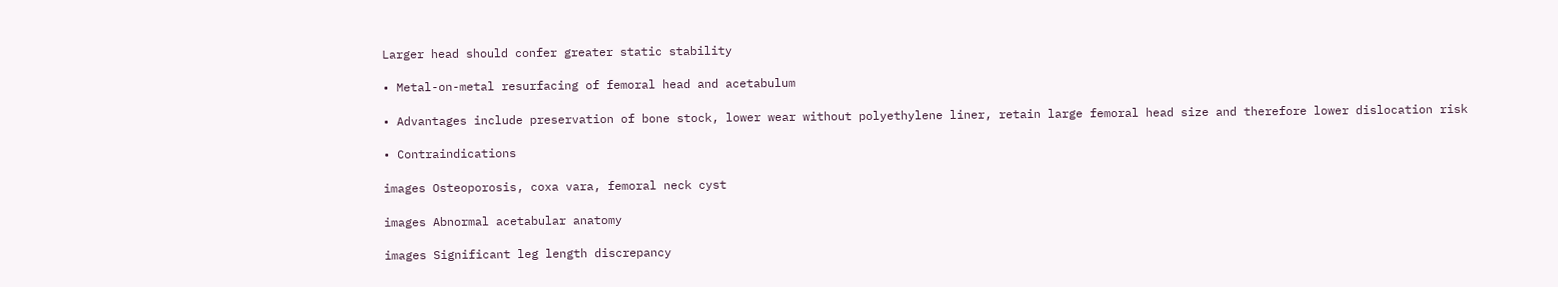Larger head should confer greater static stability

• Metal-on-metal resurfacing of femoral head and acetabulum

• Advantages include preservation of bone stock, lower wear without polyethylene liner, retain large femoral head size and therefore lower dislocation risk

• Contraindications

images Osteoporosis, coxa vara, femoral neck cyst

images Abnormal acetabular anatomy

images Significant leg length discrepancy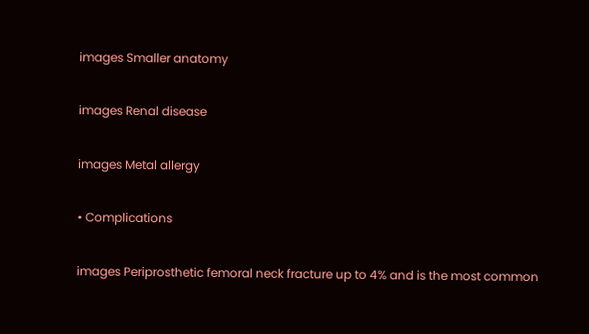images Smaller anatomy

images Renal disease

images Metal allergy

• Complications

images Periprosthetic femoral neck fracture up to 4% and is the most common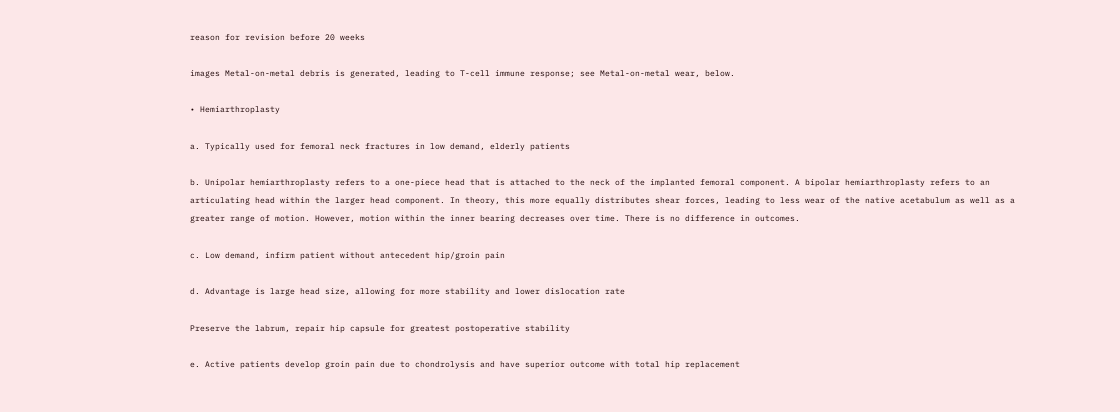reason for revision before 20 weeks

images Metal-on-metal debris is generated, leading to T-cell immune response; see Metal-on-metal wear, below.

• Hemiarthroplasty

a. Typically used for femoral neck fractures in low demand, elderly patients

b. Unipolar hemiarthroplasty refers to a one-piece head that is attached to the neck of the implanted femoral component. A bipolar hemiarthroplasty refers to an articulating head within the larger head component. In theory, this more equally distributes shear forces, leading to less wear of the native acetabulum as well as a greater range of motion. However, motion within the inner bearing decreases over time. There is no difference in outcomes.

c. Low demand, infirm patient without antecedent hip/groin pain

d. Advantage is large head size, allowing for more stability and lower dislocation rate

Preserve the labrum, repair hip capsule for greatest postoperative stability

e. Active patients develop groin pain due to chondrolysis and have superior outcome with total hip replacement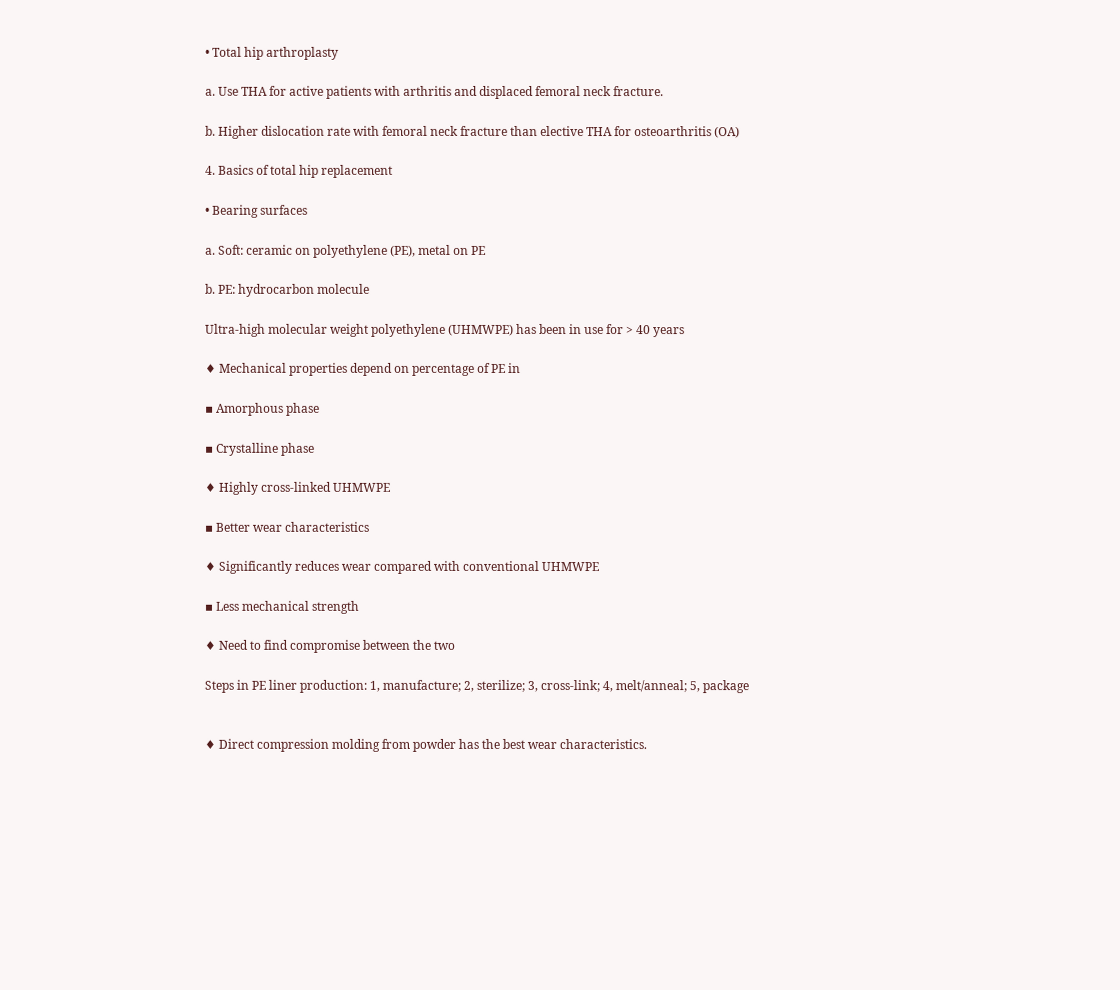• Total hip arthroplasty

a. Use THA for active patients with arthritis and displaced femoral neck fracture.

b. Higher dislocation rate with femoral neck fracture than elective THA for osteoarthritis (OA)

4. Basics of total hip replacement

• Bearing surfaces

a. Soft: ceramic on polyethylene (PE), metal on PE

b. PE: hydrocarbon molecule

Ultra-high molecular weight polyethylene (UHMWPE) has been in use for > 40 years

♦ Mechanical properties depend on percentage of PE in

▪ Amorphous phase

▪ Crystalline phase

♦ Highly cross-linked UHMWPE

▪ Better wear characteristics

♦ Significantly reduces wear compared with conventional UHMWPE

▪ Less mechanical strength

♦ Need to find compromise between the two

Steps in PE liner production: 1, manufacture; 2, sterilize; 3, cross-link; 4, melt/anneal; 5, package


♦ Direct compression molding from powder has the best wear characteristics.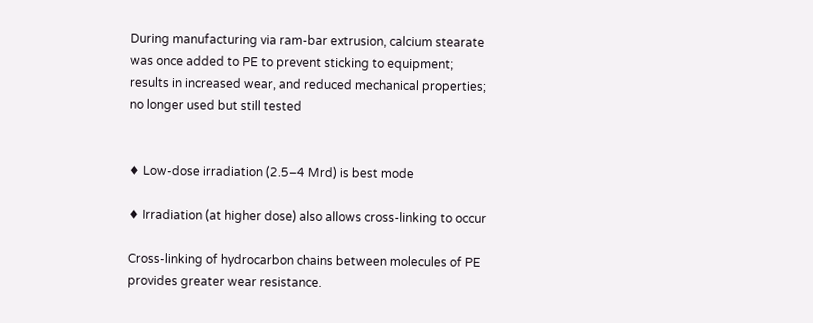During manufacturing via ram-bar extrusion, calcium stearate was once added to PE to prevent sticking to equipment; results in increased wear, and reduced mechanical properties; no longer used but still tested


♦ Low-dose irradiation (2.5–4 Mrd) is best mode

♦ Irradiation (at higher dose) also allows cross-linking to occur

Cross-linking of hydrocarbon chains between molecules of PE provides greater wear resistance.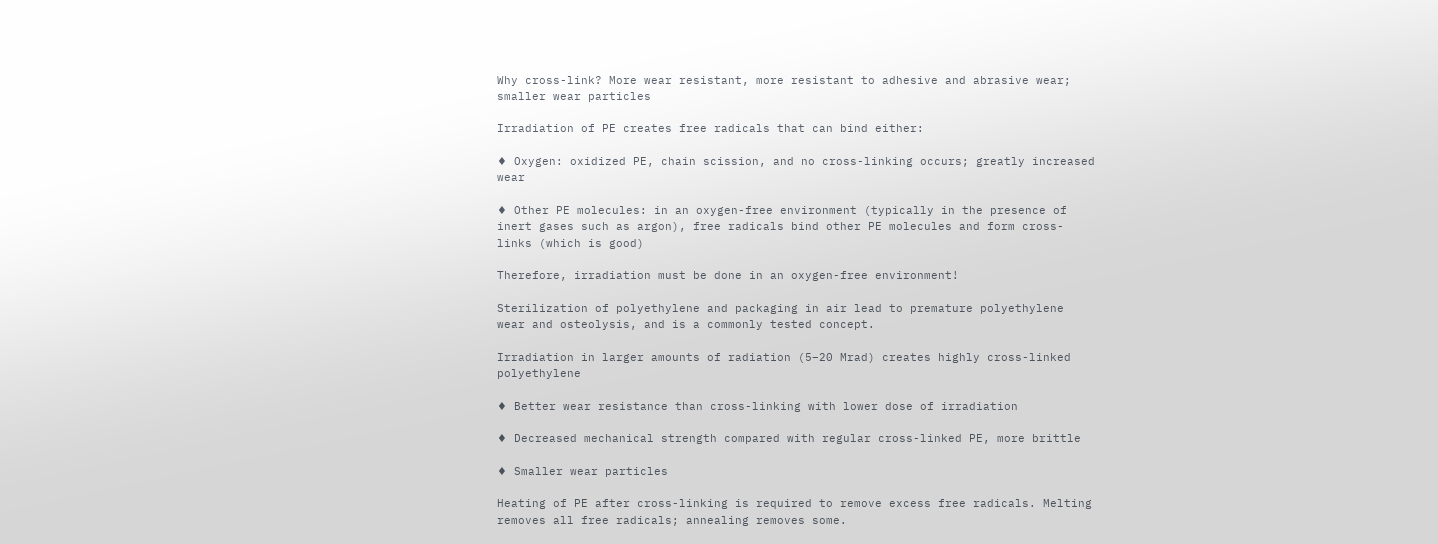Why cross-link? More wear resistant, more resistant to adhesive and abrasive wear; smaller wear particles

Irradiation of PE creates free radicals that can bind either:

♦ Oxygen: oxidized PE, chain scission, and no cross-linking occurs; greatly increased wear

♦ Other PE molecules: in an oxygen-free environment (typically in the presence of inert gases such as argon), free radicals bind other PE molecules and form cross-links (which is good)

Therefore, irradiation must be done in an oxygen-free environment!

Sterilization of polyethylene and packaging in air lead to premature polyethylene wear and osteolysis, and is a commonly tested concept.

Irradiation in larger amounts of radiation (5–20 Mrad) creates highly cross-linked polyethylene

♦ Better wear resistance than cross-linking with lower dose of irradiation

♦ Decreased mechanical strength compared with regular cross-linked PE, more brittle

♦ Smaller wear particles

Heating of PE after cross-linking is required to remove excess free radicals. Melting removes all free radicals; annealing removes some.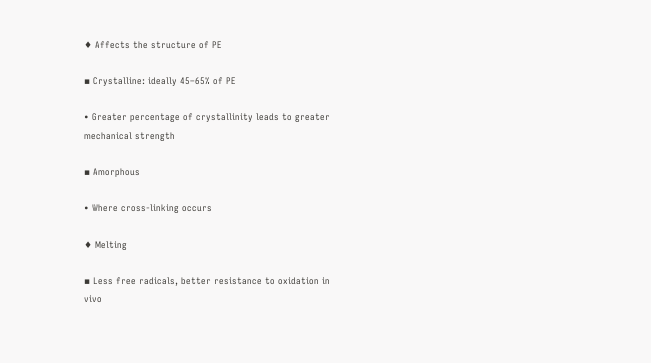♦ Affects the structure of PE

▪ Crystalline: ideally 45–65% of PE

• Greater percentage of crystallinity leads to greater mechanical strength

▪ Amorphous

• Where cross-linking occurs

♦ Melting

▪ Less free radicals, better resistance to oxidation in vivo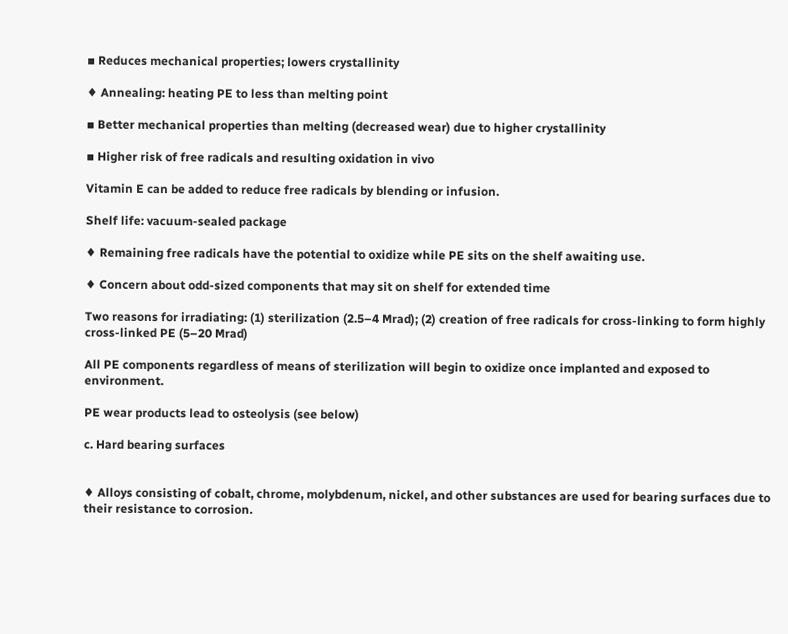▪ Reduces mechanical properties; lowers crystallinity

♦ Annealing: heating PE to less than melting point

▪ Better mechanical properties than melting (decreased wear) due to higher crystallinity

▪ Higher risk of free radicals and resulting oxidation in vivo

Vitamin E can be added to reduce free radicals by blending or infusion.

Shelf life: vacuum-sealed package

♦ Remaining free radicals have the potential to oxidize while PE sits on the shelf awaiting use.

♦ Concern about odd-sized components that may sit on shelf for extended time

Two reasons for irradiating: (1) sterilization (2.5–4 Mrad); (2) creation of free radicals for cross-linking to form highly cross-linked PE (5–20 Mrad)

All PE components regardless of means of sterilization will begin to oxidize once implanted and exposed to environment.

PE wear products lead to osteolysis (see below)

c. Hard bearing surfaces


♦ Alloys consisting of cobalt, chrome, molybdenum, nickel, and other substances are used for bearing surfaces due to their resistance to corrosion.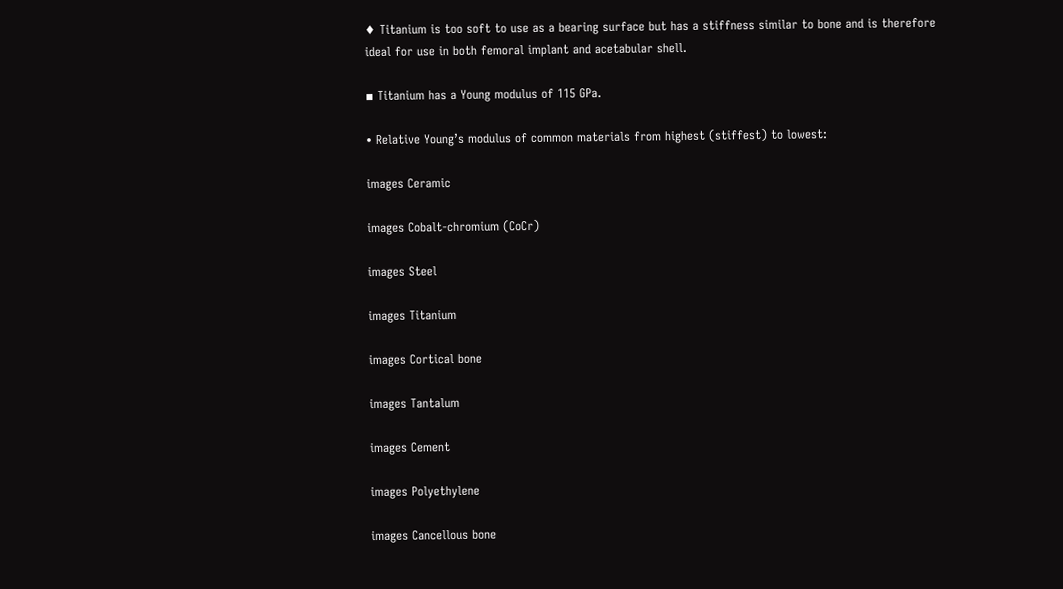♦ Titanium is too soft to use as a bearing surface but has a stiffness similar to bone and is therefore ideal for use in both femoral implant and acetabular shell.

▪ Titanium has a Young modulus of 115 GPa.

• Relative Young’s modulus of common materials from highest (stiffest) to lowest:

images Ceramic

images Cobalt-chromium (CoCr)

images Steel

images Titanium

images Cortical bone

images Tantalum

images Cement

images Polyethylene

images Cancellous bone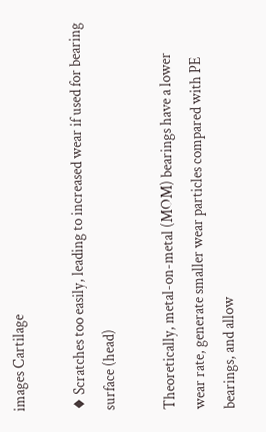images Cartilage

♦ Scratches too easily, leading to increased wear if used for bearing surface (head)

Theoretically, metal-on-metal (MOM) bearings have a lower wear rate, generate smaller wear particles compared with PE bearings, and allow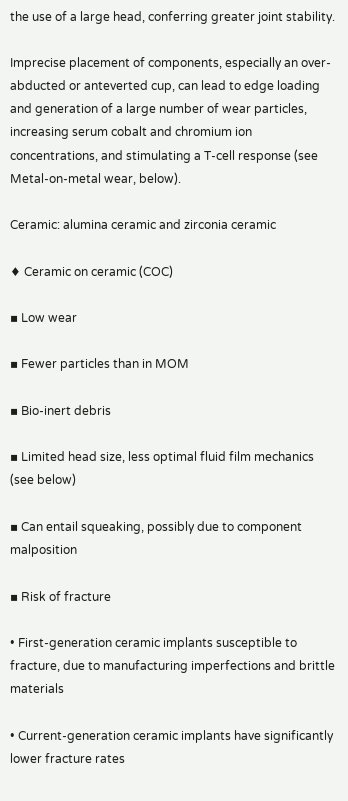the use of a large head, conferring greater joint stability.

Imprecise placement of components, especially an over-abducted or anteverted cup, can lead to edge loading and generation of a large number of wear particles, increasing serum cobalt and chromium ion concentrations, and stimulating a T-cell response (see Metal-on-metal wear, below).

Ceramic: alumina ceramic and zirconia ceramic

♦ Ceramic on ceramic (COC)

▪ Low wear

▪ Fewer particles than in MOM

▪ Bio-inert debris

▪ Limited head size, less optimal fluid film mechanics (see below)

▪ Can entail squeaking, possibly due to component malposition

▪ Risk of fracture

• First-generation ceramic implants susceptible to fracture, due to manufacturing imperfections and brittle materials

• Current-generation ceramic implants have significantly lower fracture rates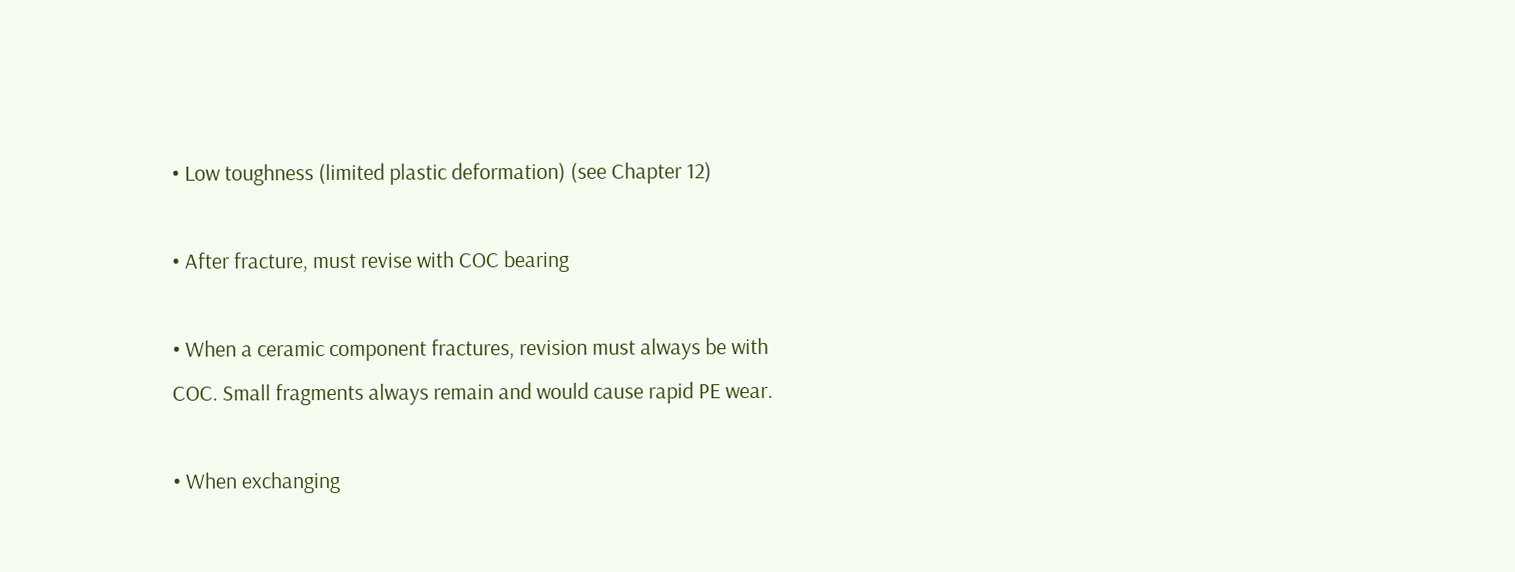• Low toughness (limited plastic deformation) (see Chapter 12)

• After fracture, must revise with COC bearing

• When a ceramic component fractures, revision must always be with COC. Small fragments always remain and would cause rapid PE wear.

• When exchanging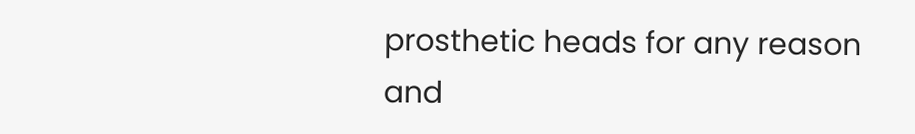prosthetic heads for any reason and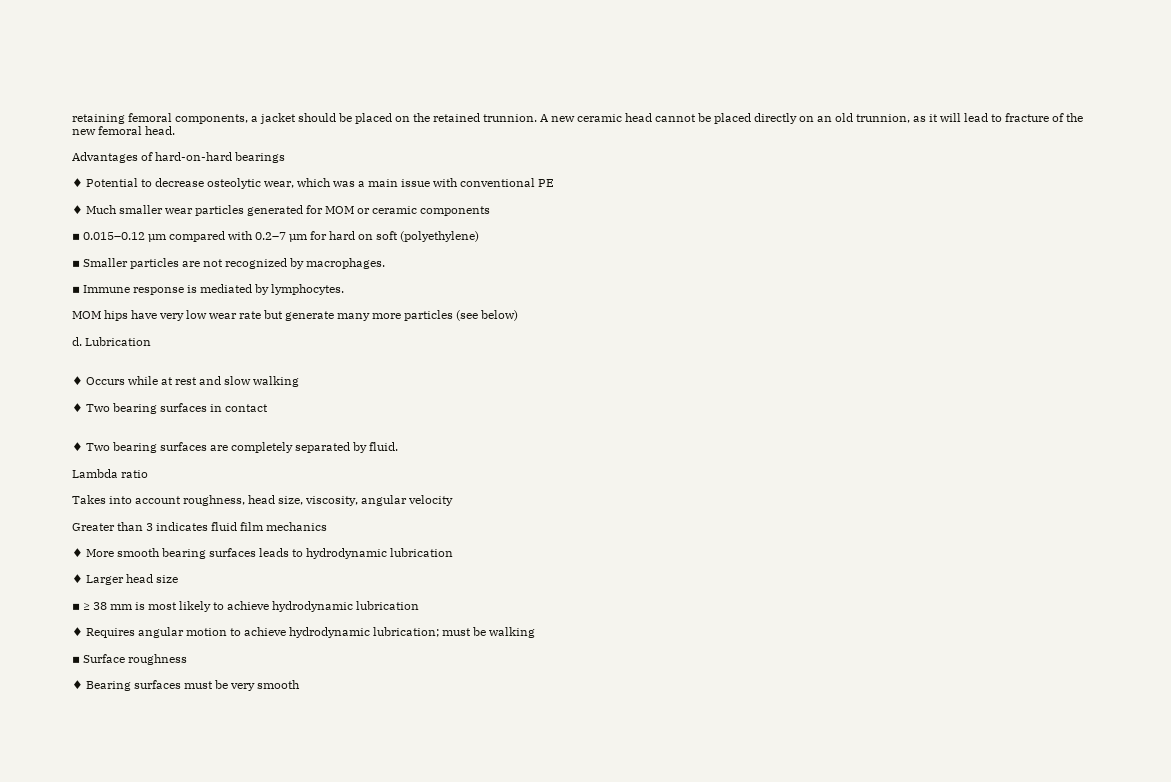retaining femoral components, a jacket should be placed on the retained trunnion. A new ceramic head cannot be placed directly on an old trunnion, as it will lead to fracture of the new femoral head.

Advantages of hard-on-hard bearings

♦ Potential to decrease osteolytic wear, which was a main issue with conventional PE

♦ Much smaller wear particles generated for MOM or ceramic components

▪ 0.015–0.12 µm compared with 0.2–7 µm for hard on soft (polyethylene)

▪ Smaller particles are not recognized by macrophages.

▪ Immune response is mediated by lymphocytes.

MOM hips have very low wear rate but generate many more particles (see below)

d. Lubrication


♦ Occurs while at rest and slow walking

♦ Two bearing surfaces in contact


♦ Two bearing surfaces are completely separated by fluid.

Lambda ratio

Takes into account roughness, head size, viscosity, angular velocity

Greater than 3 indicates fluid film mechanics

♦ More smooth bearing surfaces leads to hydrodynamic lubrication

♦ Larger head size

▪ ≥ 38 mm is most likely to achieve hydrodynamic lubrication

♦ Requires angular motion to achieve hydrodynamic lubrication; must be walking

▪ Surface roughness

♦ Bearing surfaces must be very smooth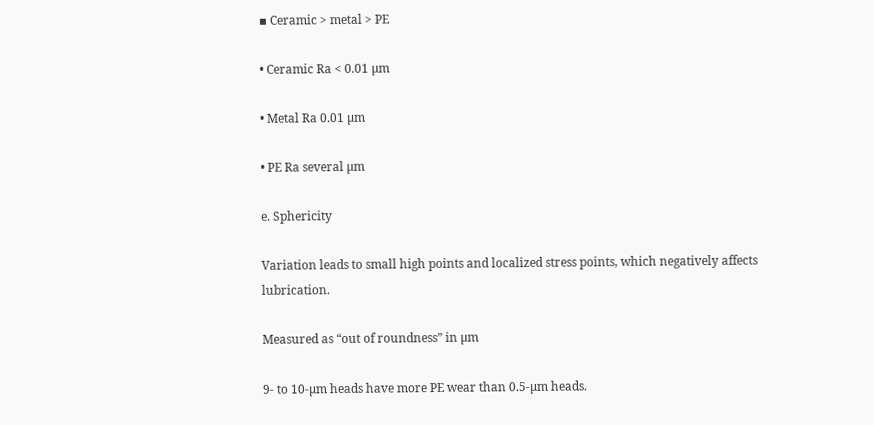▪ Ceramic > metal > PE

• Ceramic Ra < 0.01 µm

• Metal Ra 0.01 µm

• PE Ra several µm

e. Sphericity

Variation leads to small high points and localized stress points, which negatively affects lubrication.

Measured as “out of roundness” in µm

9- to 10-µm heads have more PE wear than 0.5-µm heads.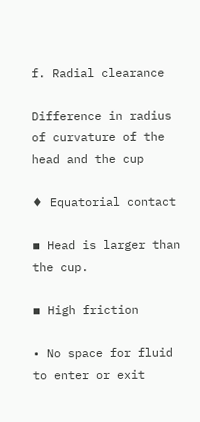f. Radial clearance

Difference in radius of curvature of the head and the cup

♦ Equatorial contact

▪ Head is larger than the cup.

▪ High friction

• No space for fluid to enter or exit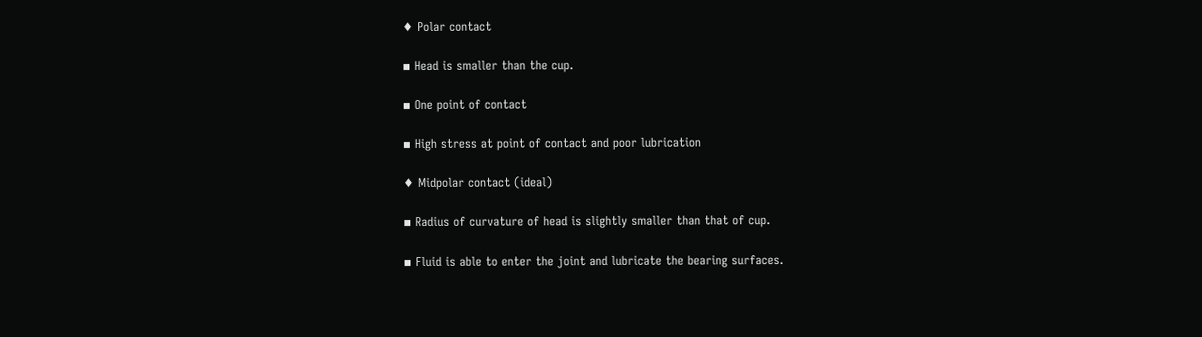♦ Polar contact

▪ Head is smaller than the cup.

▪ One point of contact

▪ High stress at point of contact and poor lubrication

♦ Midpolar contact (ideal)

▪ Radius of curvature of head is slightly smaller than that of cup.

▪ Fluid is able to enter the joint and lubricate the bearing surfaces.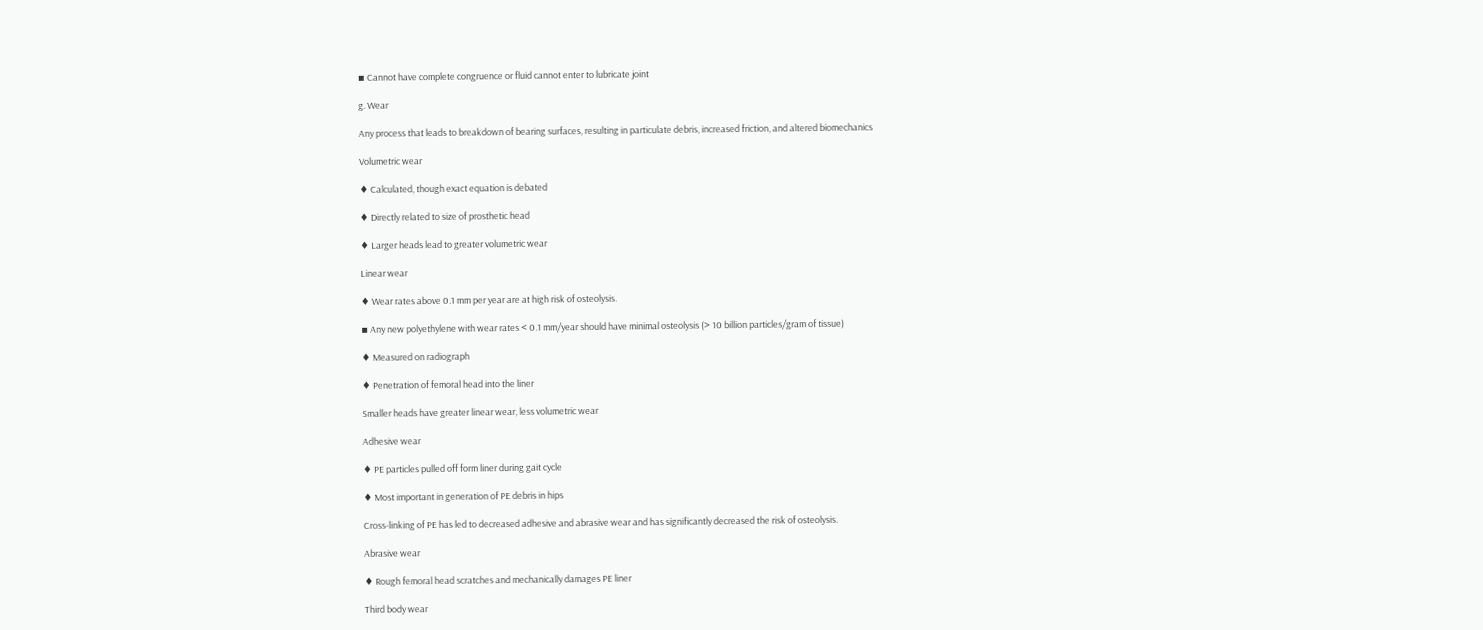▪ Cannot have complete congruence or fluid cannot enter to lubricate joint

g. Wear

Any process that leads to breakdown of bearing surfaces, resulting in particulate debris, increased friction, and altered biomechanics

Volumetric wear

♦ Calculated, though exact equation is debated

♦ Directly related to size of prosthetic head

♦ Larger heads lead to greater volumetric wear

Linear wear

♦ Wear rates above 0.1 mm per year are at high risk of osteolysis.

▪ Any new polyethylene with wear rates < 0.1 mm/year should have minimal osteolysis (> 10 billion particles/gram of tissue)

♦ Measured on radiograph

♦ Penetration of femoral head into the liner

Smaller heads have greater linear wear, less volumetric wear

Adhesive wear

♦ PE particles pulled off form liner during gait cycle

♦ Most important in generation of PE debris in hips

Cross-linking of PE has led to decreased adhesive and abrasive wear and has significantly decreased the risk of osteolysis.

Abrasive wear

♦ Rough femoral head scratches and mechanically damages PE liner

Third body wear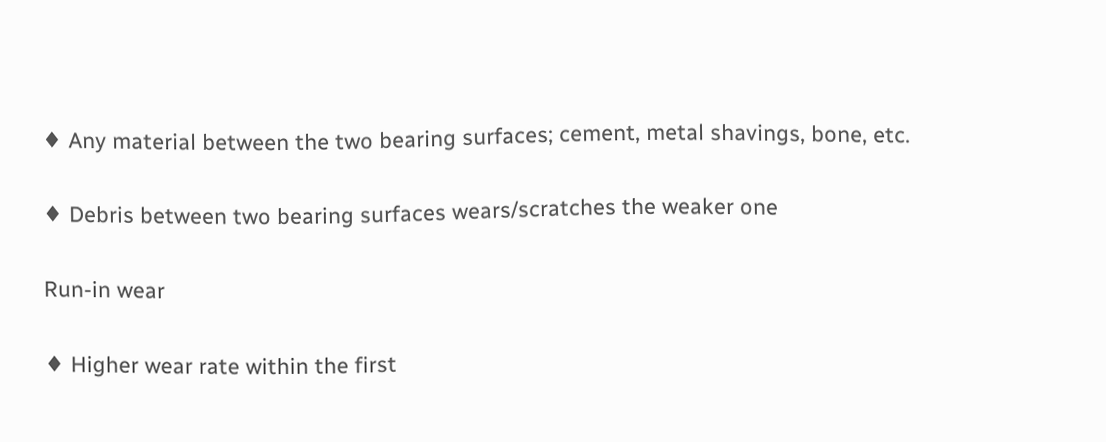♦ Any material between the two bearing surfaces; cement, metal shavings, bone, etc.

♦ Debris between two bearing surfaces wears/scratches the weaker one

Run-in wear

♦ Higher wear rate within the first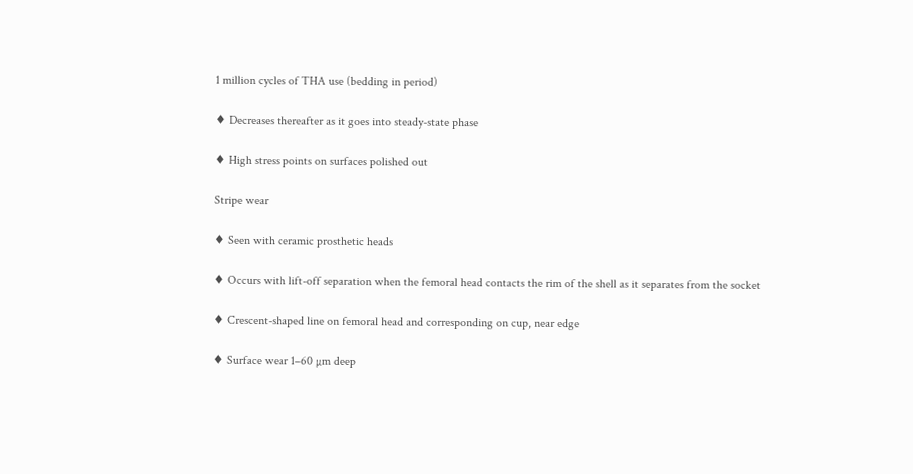1 million cycles of THA use (bedding in period)

♦ Decreases thereafter as it goes into steady-state phase

♦ High stress points on surfaces polished out

Stripe wear

♦ Seen with ceramic prosthetic heads

♦ Occurs with lift-off separation when the femoral head contacts the rim of the shell as it separates from the socket

♦ Crescent-shaped line on femoral head and corresponding on cup, near edge

♦ Surface wear 1–60 µm deep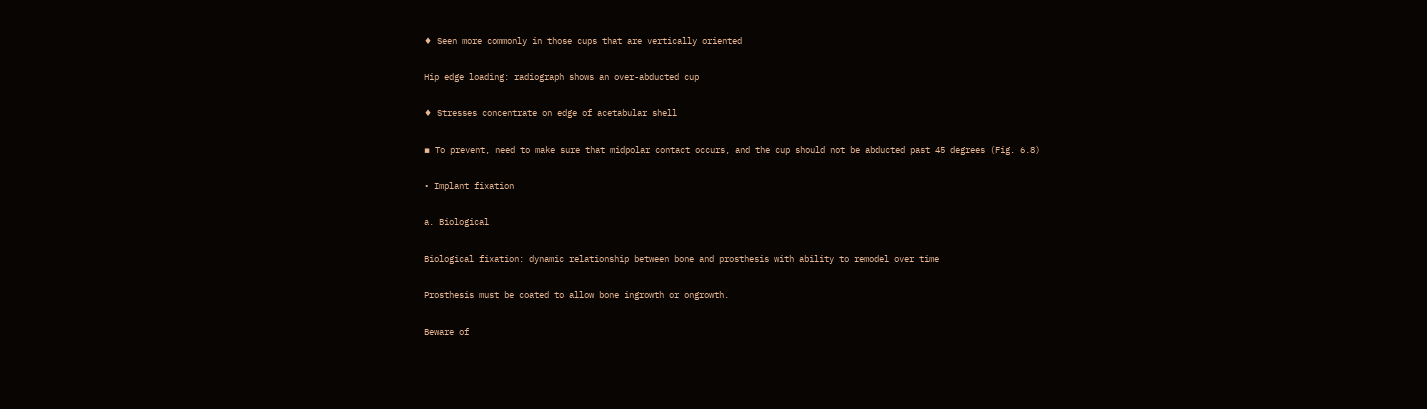♦ Seen more commonly in those cups that are vertically oriented

Hip edge loading: radiograph shows an over-abducted cup

♦ Stresses concentrate on edge of acetabular shell

▪ To prevent, need to make sure that midpolar contact occurs, and the cup should not be abducted past 45 degrees (Fig. 6.8)

• Implant fixation

a. Biological

Biological fixation: dynamic relationship between bone and prosthesis with ability to remodel over time

Prosthesis must be coated to allow bone ingrowth or ongrowth.

Beware of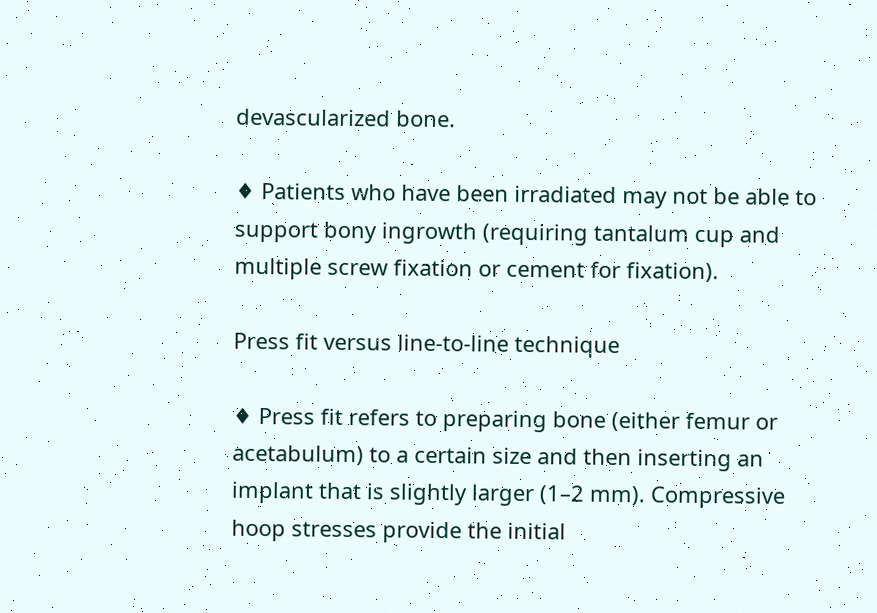devascularized bone.

♦ Patients who have been irradiated may not be able to support bony ingrowth (requiring tantalum cup and multiple screw fixation or cement for fixation).

Press fit versus line-to-line technique

♦ Press fit refers to preparing bone (either femur or acetabulum) to a certain size and then inserting an implant that is slightly larger (1–2 mm). Compressive hoop stresses provide the initial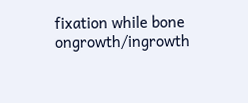fixation while bone ongrowth/ingrowth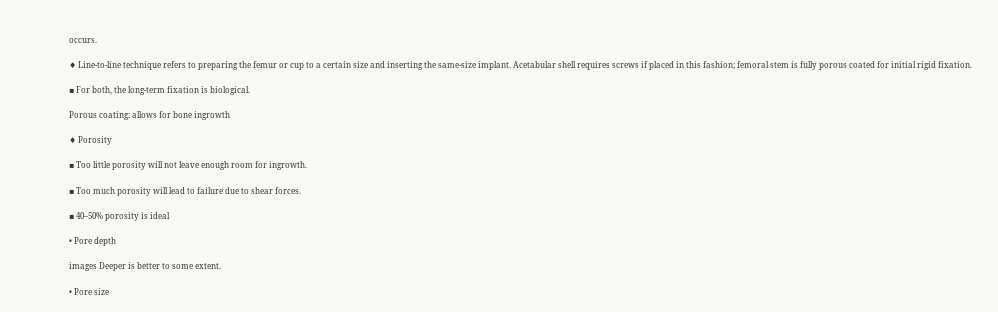occurs.

♦ Line-to-line technique refers to preparing the femur or cup to a certain size and inserting the same-size implant. Acetabular shell requires screws if placed in this fashion; femoral stem is fully porous coated for initial rigid fixation.

▪ For both, the long-term fixation is biological.

Porous coating: allows for bone ingrowth

♦ Porosity

▪ Too little porosity will not leave enough room for ingrowth.

▪ Too much porosity will lead to failure due to shear forces.

▪ 40–50% porosity is ideal

• Pore depth

images Deeper is better to some extent.

• Pore size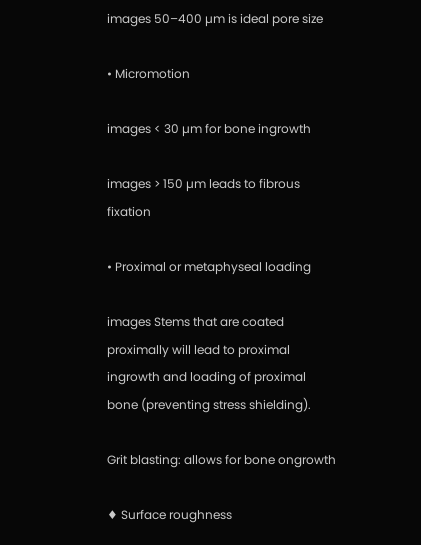images 50–400 µm is ideal pore size

• Micromotion

images < 30 µm for bone ingrowth

images > 150 µm leads to fibrous fixation

• Proximal or metaphyseal loading

images Stems that are coated proximally will lead to proximal ingrowth and loading of proximal bone (preventing stress shielding).

Grit blasting: allows for bone ongrowth

♦ Surface roughness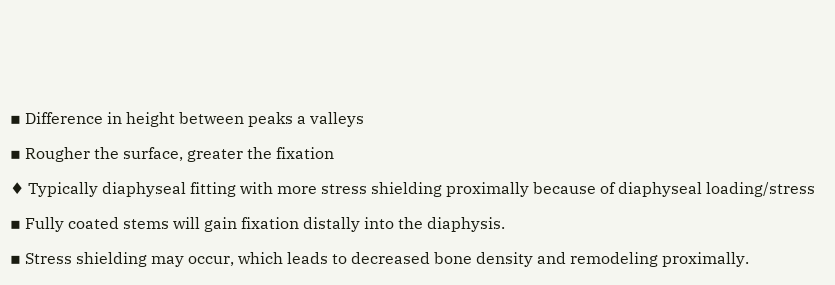▪ Difference in height between peaks a valleys

▪ Rougher the surface, greater the fixation

♦ Typically diaphyseal fitting with more stress shielding proximally because of diaphyseal loading/stress

▪ Fully coated stems will gain fixation distally into the diaphysis.

▪ Stress shielding may occur, which leads to decreased bone density and remodeling proximally.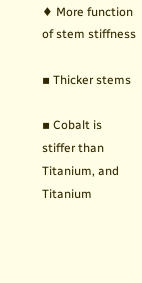♦ More function of stem stiffness

▪ Thicker stems

▪ Cobalt is stiffer than Titanium, and Titanium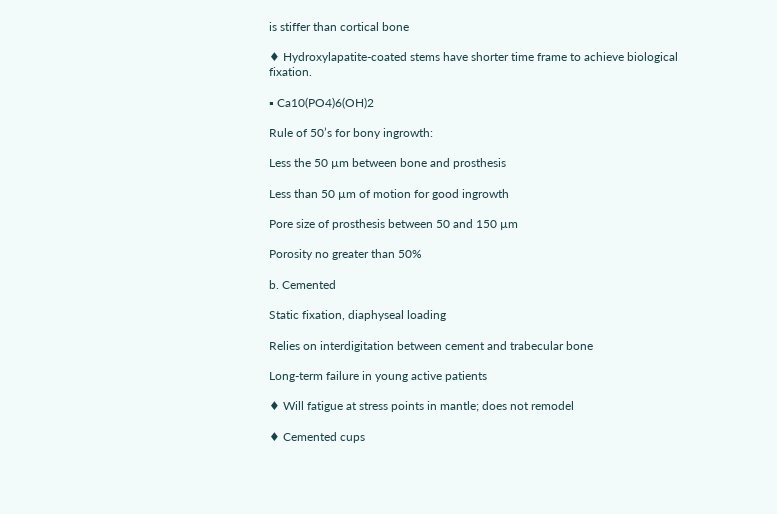is stiffer than cortical bone

♦ Hydroxylapatite-coated stems have shorter time frame to achieve biological fixation.

▪ Ca10(PO4)6(OH)2

Rule of 50’s for bony ingrowth:

Less the 50 µm between bone and prosthesis

Less than 50 µm of motion for good ingrowth

Pore size of prosthesis between 50 and 150 µm

Porosity no greater than 50%

b. Cemented

Static fixation, diaphyseal loading

Relies on interdigitation between cement and trabecular bone

Long-term failure in young active patients

♦ Will fatigue at stress points in mantle; does not remodel

♦ Cemented cups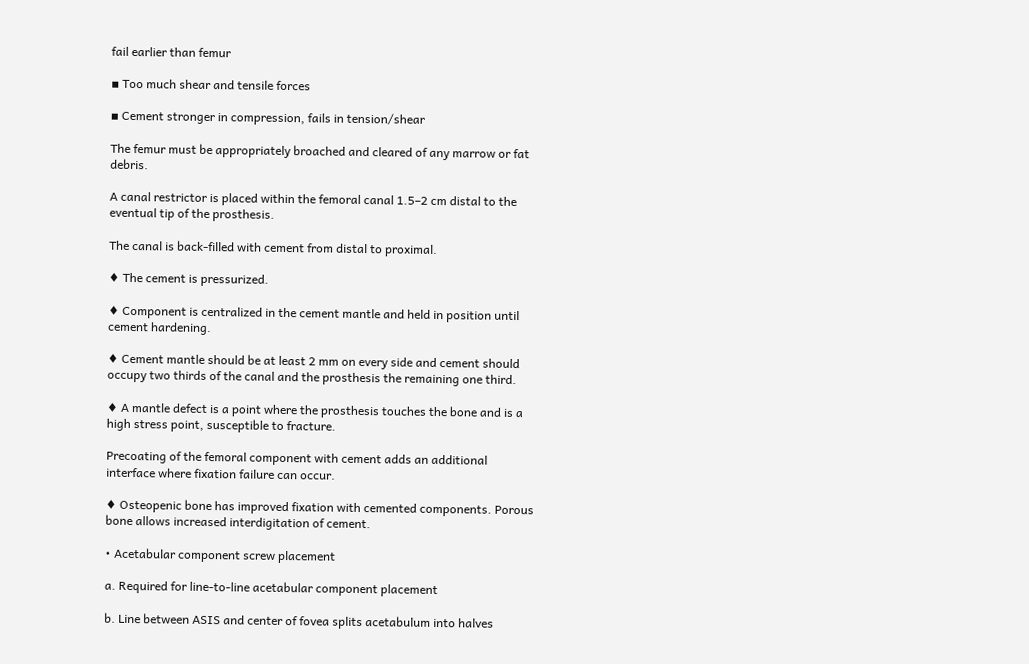fail earlier than femur

▪ Too much shear and tensile forces

▪ Cement stronger in compression, fails in tension/shear

The femur must be appropriately broached and cleared of any marrow or fat debris.

A canal restrictor is placed within the femoral canal 1.5–2 cm distal to the eventual tip of the prosthesis.

The canal is back-filled with cement from distal to proximal.

♦ The cement is pressurized.

♦ Component is centralized in the cement mantle and held in position until cement hardening.

♦ Cement mantle should be at least 2 mm on every side and cement should occupy two thirds of the canal and the prosthesis the remaining one third.

♦ A mantle defect is a point where the prosthesis touches the bone and is a high stress point, susceptible to fracture.

Precoating of the femoral component with cement adds an additional interface where fixation failure can occur.

♦ Osteopenic bone has improved fixation with cemented components. Porous bone allows increased interdigitation of cement.

• Acetabular component screw placement

a. Required for line-to-line acetabular component placement

b. Line between ASIS and center of fovea splits acetabulum into halves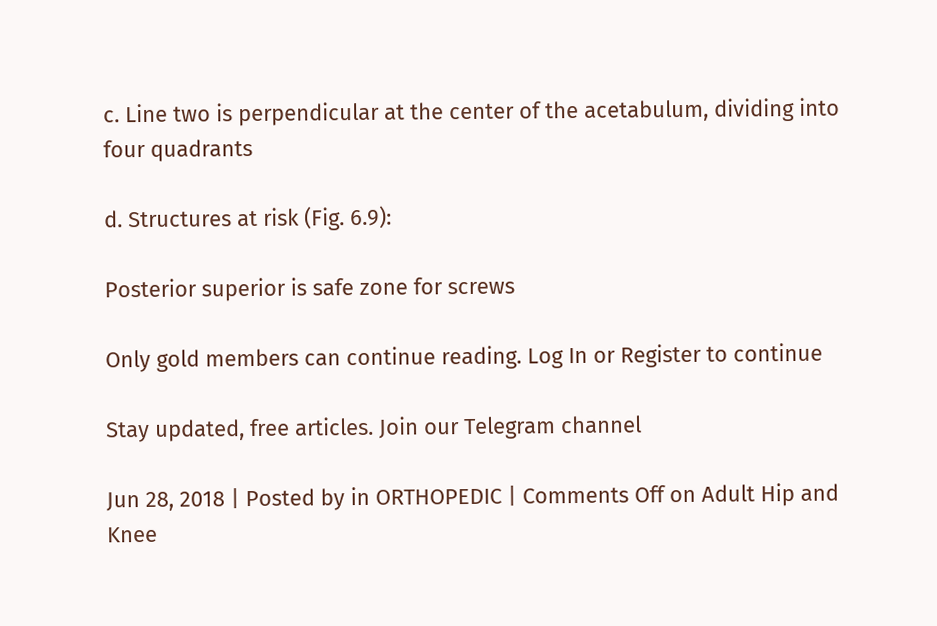c. Line two is perpendicular at the center of the acetabulum, dividing into four quadrants

d. Structures at risk (Fig. 6.9):

Posterior superior is safe zone for screws

Only gold members can continue reading. Log In or Register to continue

Stay updated, free articles. Join our Telegram channel

Jun 28, 2018 | Posted by in ORTHOPEDIC | Comments Off on Adult Hip and Knee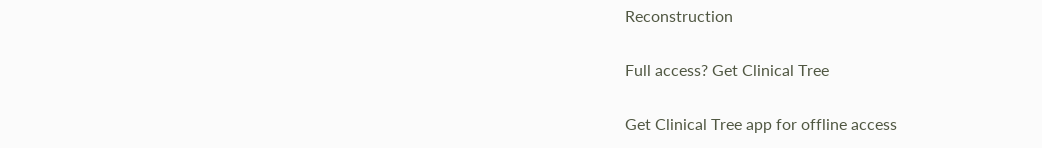Reconstruction

Full access? Get Clinical Tree

Get Clinical Tree app for offline access